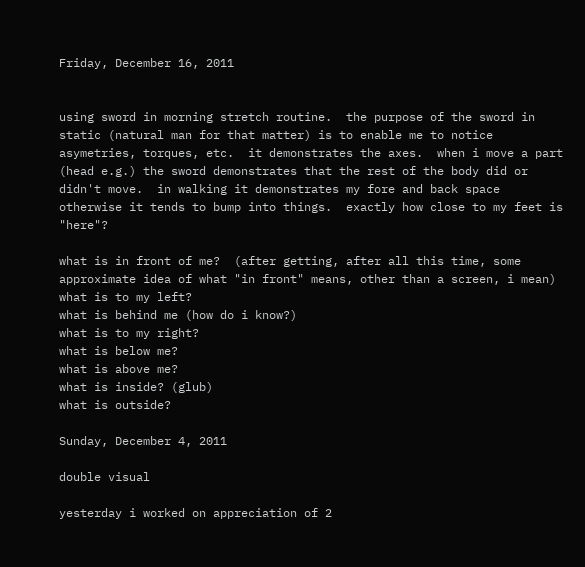Friday, December 16, 2011


using sword in morning stretch routine.  the purpose of the sword in static (natural man for that matter) is to enable me to notice asymetries, torques, etc.  it demonstrates the axes.  when i move a part (head e.g.) the sword demonstrates that the rest of the body did or didn't move.  in walking it demonstrates my fore and back space otherwise it tends to bump into things.  exactly how close to my feet is "here"?

what is in front of me?  (after getting, after all this time, some approximate idea of what "in front" means, other than a screen, i mean)
what is to my left?
what is behind me (how do i know?)
what is to my right?
what is below me?
what is above me?
what is inside? (glub)
what is outside?

Sunday, December 4, 2011

double visual

yesterday i worked on appreciation of 2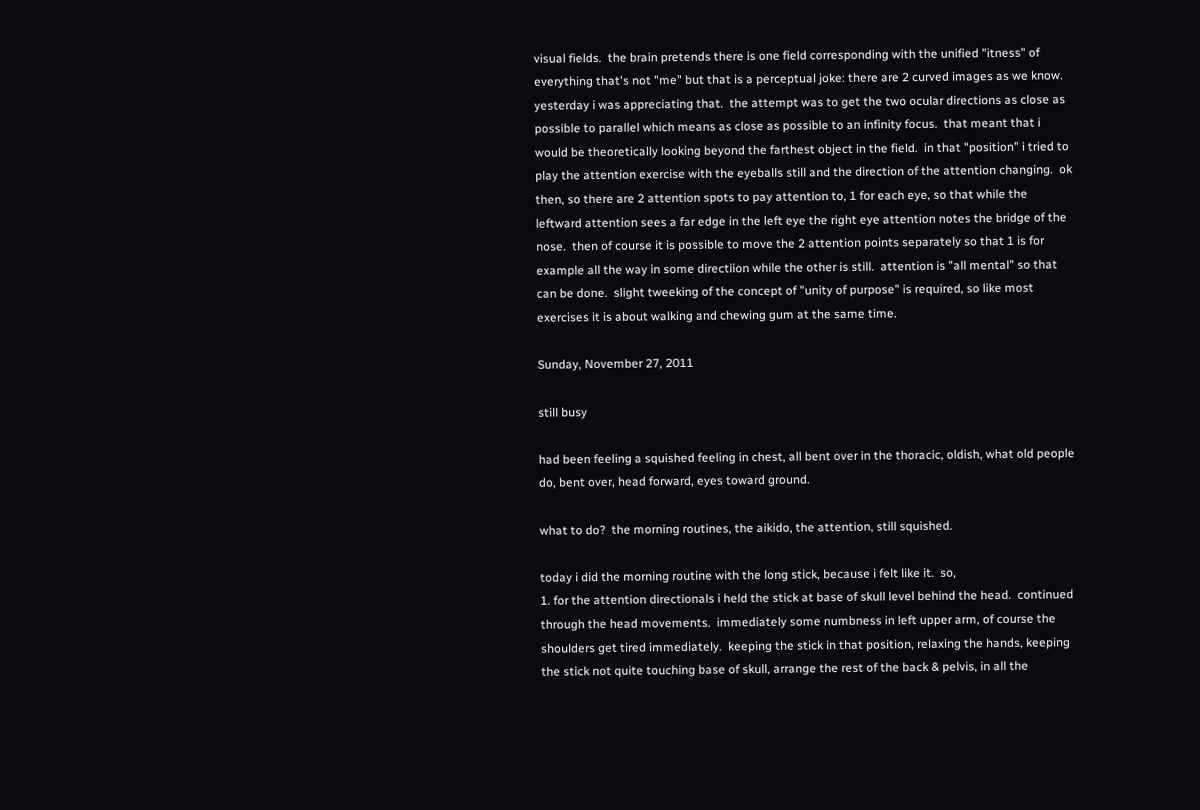visual fields.  the brain pretends there is one field corresponding with the unified "itness" of everything that's not "me" but that is a perceptual joke: there are 2 curved images as we know.  yesterday i was appreciating that.  the attempt was to get the two ocular directions as close as possible to parallel which means as close as possible to an infinity focus.  that meant that i would be theoretically looking beyond the farthest object in the field.  in that "position" i tried to play the attention exercise with the eyeballs still and the direction of the attention changing.  ok then, so there are 2 attention spots to pay attention to, 1 for each eye, so that while the leftward attention sees a far edge in the left eye the right eye attention notes the bridge of the nose.  then of course it is possible to move the 2 attention points separately so that 1 is for example all the way in some directiion while the other is still.  attention is "all mental" so that can be done.  slight tweeking of the concept of "unity of purpose" is required, so like most exercises it is about walking and chewing gum at the same time.

Sunday, November 27, 2011

still busy

had been feeling a squished feeling in chest, all bent over in the thoracic, oldish, what old people do, bent over, head forward, eyes toward ground.

what to do?  the morning routines, the aikido, the attention, still squished.

today i did the morning routine with the long stick, because i felt like it.  so,
1. for the attention directionals i held the stick at base of skull level behind the head.  continued through the head movements.  immediately some numbness in left upper arm, of course the shoulders get tired immediately.  keeping the stick in that position, relaxing the hands, keeping the stick not quite touching base of skull, arrange the rest of the back & pelvis, in all the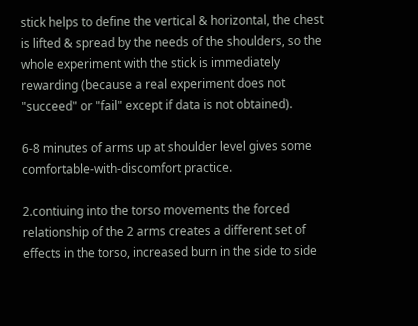stick helps to define the vertical & horizontal, the chest is lifted & spread by the needs of the shoulders, so the whole experiment with the stick is immediately rewarding (because a real experiment does not "succeed" or "fail" except if data is not obtained).

6-8 minutes of arms up at shoulder level gives some comfortable-with-discomfort practice.

2.contiuing into the torso movements the forced relationship of the 2 arms creates a different set of effects in the torso, increased burn in the side to side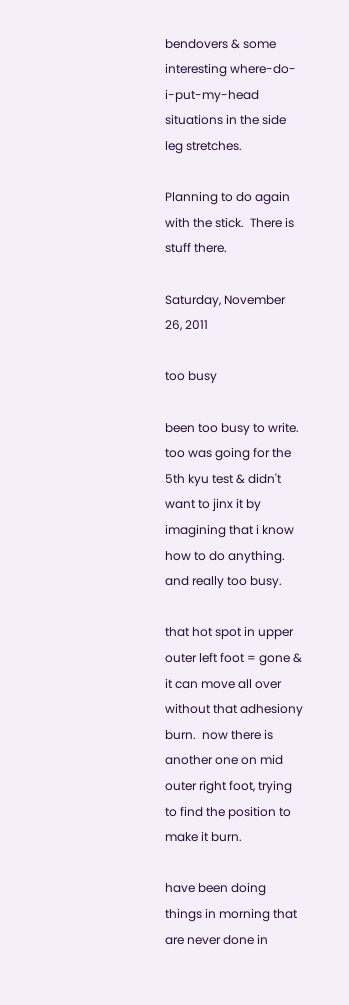bendovers & some interesting where-do-i-put-my-head situations in the side leg stretches.

Planning to do again with the stick.  There is stuff there.

Saturday, November 26, 2011

too busy

been too busy to write.  too was going for the 5th kyu test & didn't want to jinx it by imagining that i know how to do anything.  and really too busy.

that hot spot in upper outer left foot = gone & it can move all over without that adhesiony burn.  now there is another one on mid outer right foot, trying to find the position to make it burn.

have been doing things in morning that are never done in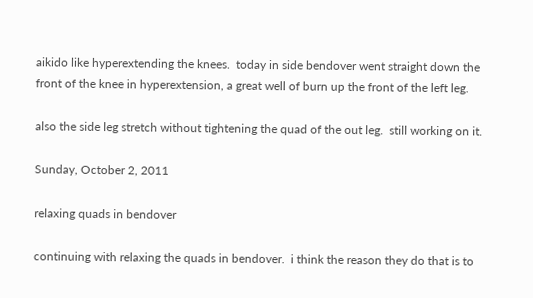aikido like hyperextending the knees.  today in side bendover went straight down the front of the knee in hyperextension, a great well of burn up the front of the left leg.

also the side leg stretch without tightening the quad of the out leg.  still working on it.

Sunday, October 2, 2011

relaxing quads in bendover

continuing with relaxing the quads in bendover.  i think the reason they do that is to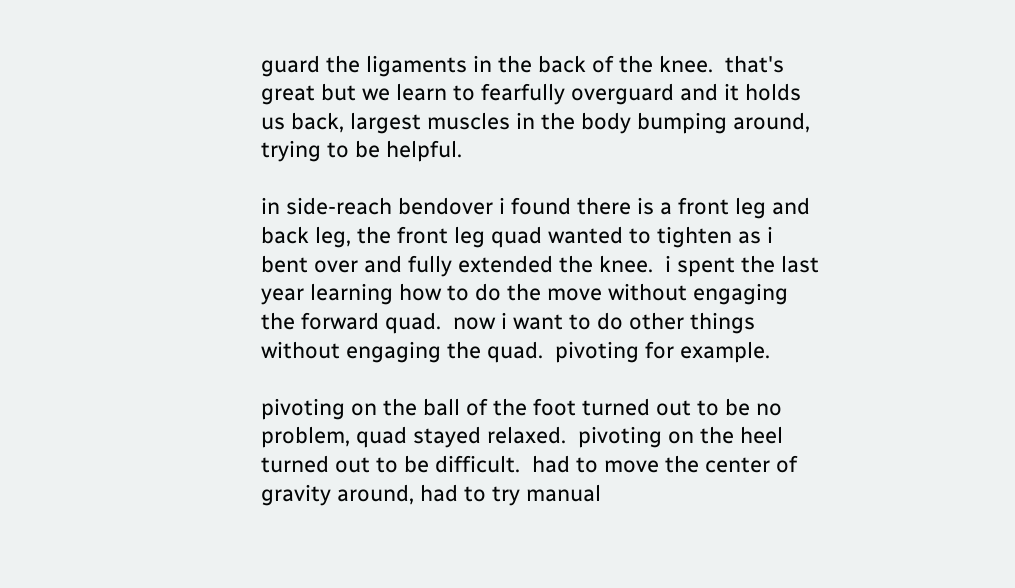guard the ligaments in the back of the knee.  that's great but we learn to fearfully overguard and it holds us back, largest muscles in the body bumping around, trying to be helpful.

in side-reach bendover i found there is a front leg and back leg, the front leg quad wanted to tighten as i bent over and fully extended the knee.  i spent the last year learning how to do the move without engaging the forward quad.  now i want to do other things without engaging the quad.  pivoting for example.

pivoting on the ball of the foot turned out to be no problem, quad stayed relaxed.  pivoting on the heel turned out to be difficult.  had to move the center of gravity around, had to try manual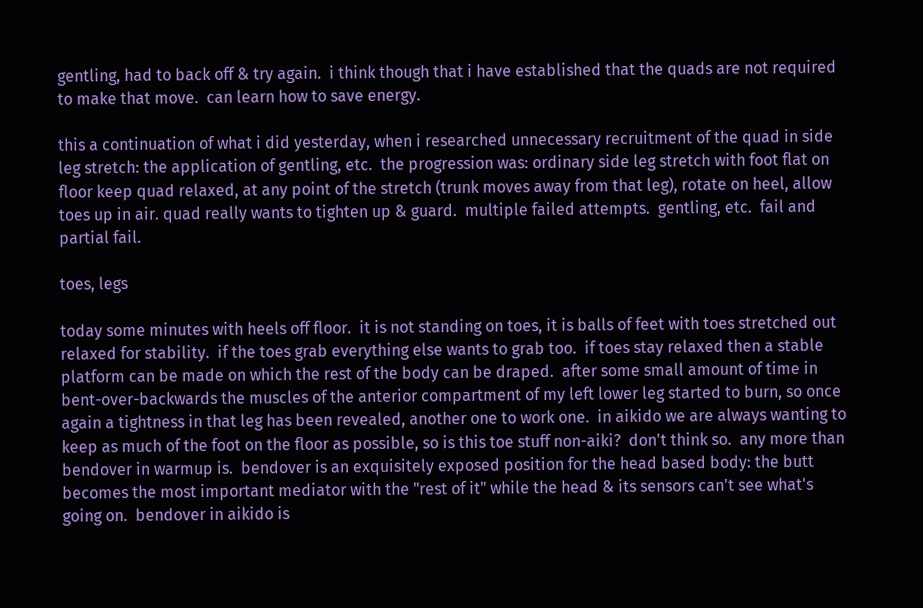gentling, had to back off & try again.  i think though that i have established that the quads are not required to make that move.  can learn how to save energy.

this a continuation of what i did yesterday, when i researched unnecessary recruitment of the quad in side leg stretch: the application of gentling, etc.  the progression was: ordinary side leg stretch with foot flat on floor keep quad relaxed, at any point of the stretch (trunk moves away from that leg), rotate on heel, allow toes up in air. quad really wants to tighten up & guard.  multiple failed attempts.  gentling, etc.  fail and partial fail.

toes, legs

today some minutes with heels off floor.  it is not standing on toes, it is balls of feet with toes stretched out relaxed for stability.  if the toes grab everything else wants to grab too.  if toes stay relaxed then a stable platform can be made on which the rest of the body can be draped.  after some small amount of time in bent-over-backwards the muscles of the anterior compartment of my left lower leg started to burn, so once again a tightness in that leg has been revealed, another one to work one.  in aikido we are always wanting to keep as much of the foot on the floor as possible, so is this toe stuff non-aiki?  don't think so.  any more than bendover in warmup is.  bendover is an exquisitely exposed position for the head based body: the butt becomes the most important mediator with the "rest of it" while the head & its sensors can't see what's going on.  bendover in aikido is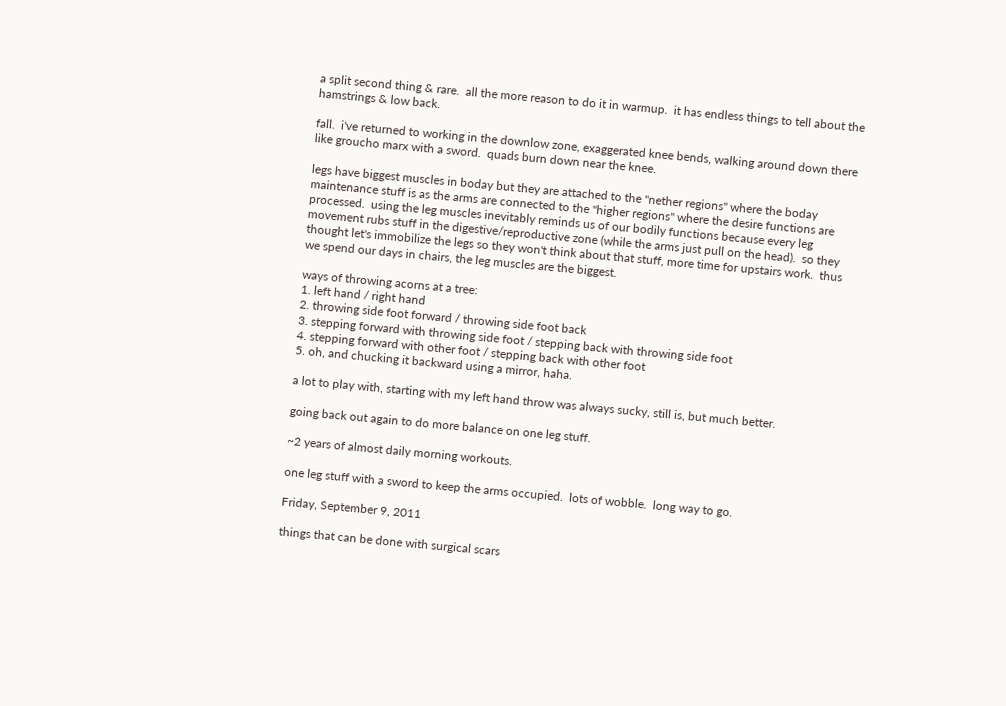a split second thing & rare.  all the more reason to do it in warmup.  it has endless things to tell about the hamstrings & low back.

fall.  i've returned to working in the downlow zone, exaggerated knee bends, walking around down there like groucho marx with a sword.  quads burn down near the knee.

legs have biggest muscles in boday but they are attached to the "nether regions" where the boday maintenance stuff is as the arms are connected to the "higher regions" where the desire functions are processed.  using the leg muscles inevitably reminds us of our bodily functions because every leg movement rubs stuff in the digestive/reproductive zone (while the arms just pull on the head).  so they thought let's immobilize the legs so they won't think about that stuff, more time for upstairs work.  thus we spend our days in chairs, the leg muscles are the biggest.

ways of throwing acorns at a tree:
1. left hand / right hand
2. throwing side foot forward / throwing side foot back
3. stepping forward with throwing side foot / stepping back with throwing side foot
4. stepping forward with other foot / stepping back with other foot
5. oh, and chucking it backward using a mirror, haha.

a lot to play with, starting with my left hand throw was always sucky, still is, but much better.

going back out again to do more balance on one leg stuff.

~2 years of almost daily morning workouts.

one leg stuff with a sword to keep the arms occupied.  lots of wobble.  long way to go.

Friday, September 9, 2011

things that can be done with surgical scars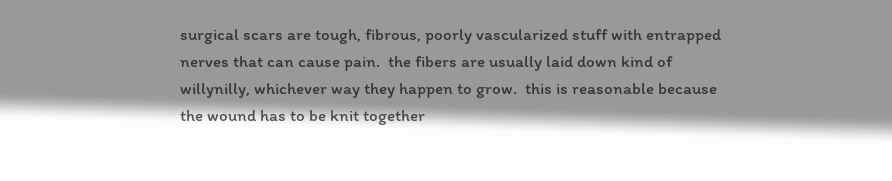surgical scars are tough, fibrous, poorly vascularized stuff with entrapped nerves that can cause pain.  the fibers are usually laid down kind of willynilly, whichever way they happen to grow.  this is reasonable because the wound has to be knit together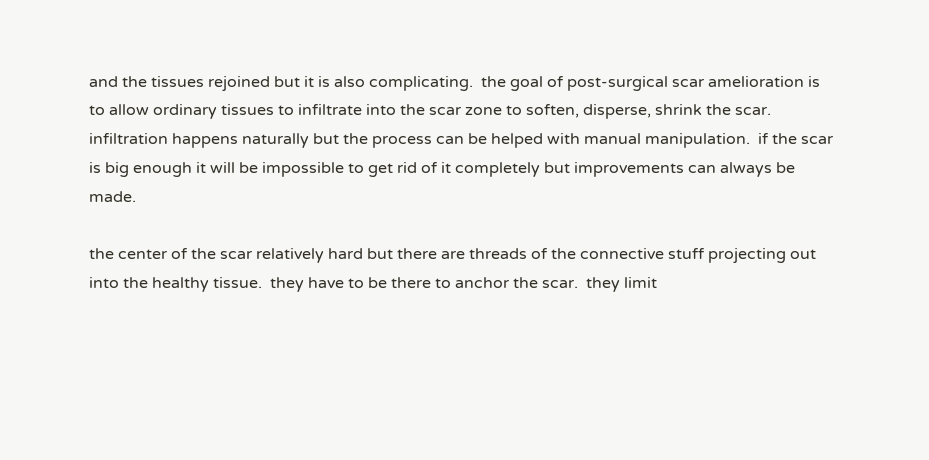and the tissues rejoined but it is also complicating.  the goal of post-surgical scar amelioration is to allow ordinary tissues to infiltrate into the scar zone to soften, disperse, shrink the scar.  infiltration happens naturally but the process can be helped with manual manipulation.  if the scar is big enough it will be impossible to get rid of it completely but improvements can always be made.

the center of the scar relatively hard but there are threads of the connective stuff projecting out into the healthy tissue.  they have to be there to anchor the scar.  they limit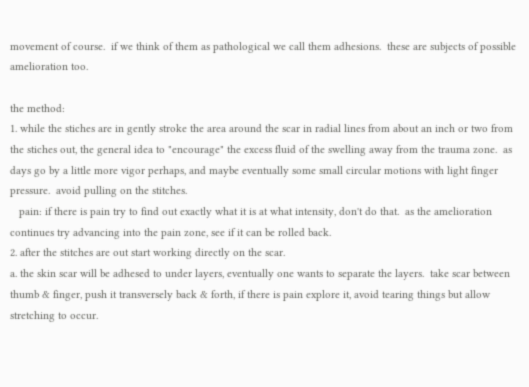movement of course.  if we think of them as pathological we call them adhesions.  these are subjects of possible amelioration too.

the method:
1. while the stiches are in gently stroke the area around the scar in radial lines from about an inch or two from the stiches out, the general idea to "encourage" the excess fluid of the swelling away from the trauma zone.  as days go by a little more vigor perhaps, and maybe eventually some small circular motions with light finger pressure.  avoid pulling on the stitches.
   pain: if there is pain try to find out exactly what it is at what intensity, don't do that.  as the amelioration continues try advancing into the pain zone, see if it can be rolled back.
2. after the stitches are out start working directly on the scar.
a. the skin scar will be adhesed to under layers, eventually one wants to separate the layers.  take scar between thumb & finger, push it transversely back & forth, if there is pain explore it, avoid tearing things but allow stretching to occur.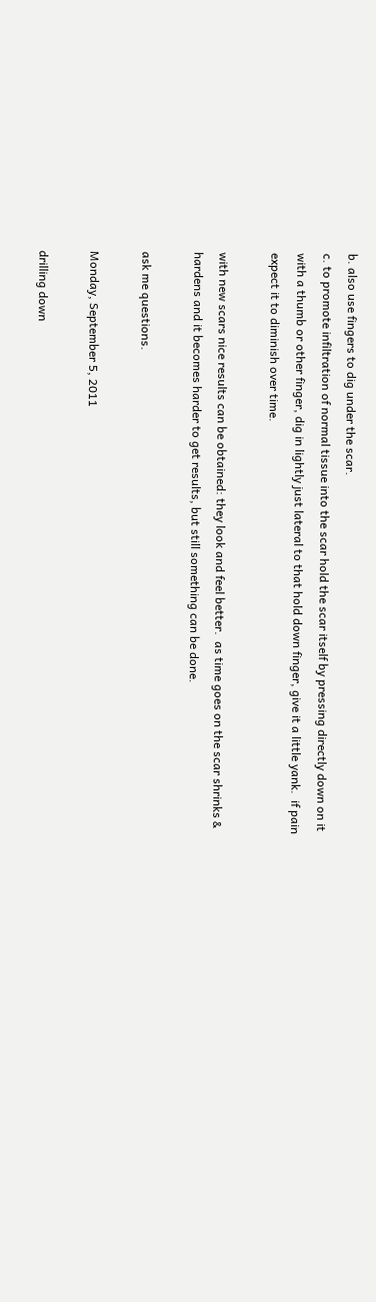b. also use fingers to dig under the scar.
c. to promote infiltration of normal tissue into the scar hold the scar itself by pressing directly down on it with a thumb or other finger, dig in lightly just lateral to that hold down finger, give it a little yank.  if pain expect it to diminish over time.

with new scars nice results can be obtained: they look and feel better.  as time goes on the scar shrinks & hardens and it becomes harder to get results, but still something can be done.

ask me questions.

Monday, September 5, 2011

drilling down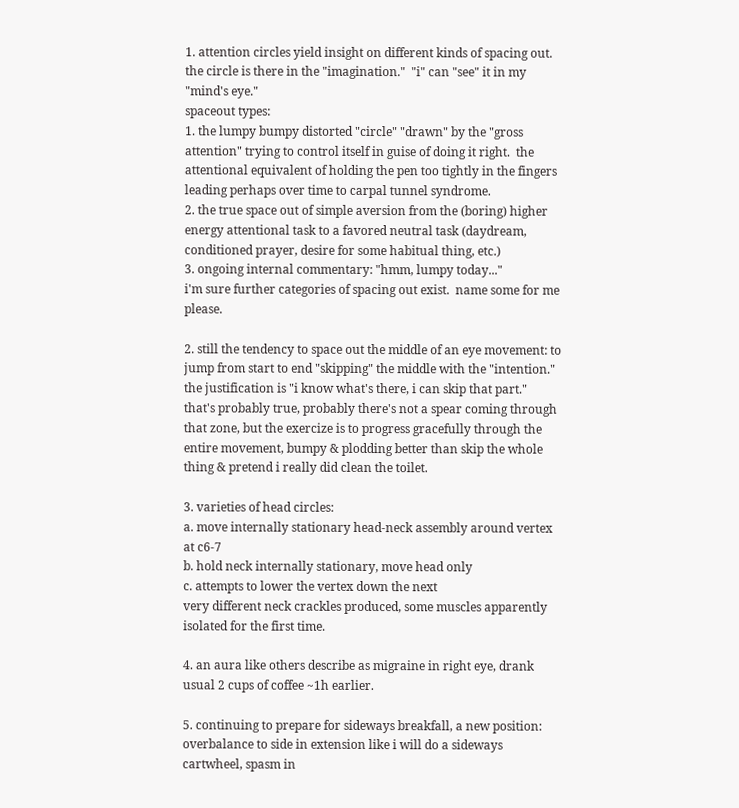1. attention circles yield insight on different kinds of spacing out.
the circle is there in the "imagination."  "i" can "see" it in my "mind's eye."
spaceout types:
1. the lumpy bumpy distorted "circle" "drawn" by the "gross attention" trying to control itself in guise of doing it right.  the attentional equivalent of holding the pen too tightly in the fingers leading perhaps over time to carpal tunnel syndrome.
2. the true space out of simple aversion from the (boring) higher energy attentional task to a favored neutral task (daydream, conditioned prayer, desire for some habitual thing, etc.)
3. ongoing internal commentary: "hmm, lumpy today..."
i'm sure further categories of spacing out exist.  name some for me please.

2. still the tendency to space out the middle of an eye movement: to jump from start to end "skipping" the middle with the "intention."  the justification is "i know what's there, i can skip that part."  that's probably true, probably there's not a spear coming through that zone, but the exercize is to progress gracefully through the entire movement, bumpy & plodding better than skip the whole thing & pretend i really did clean the toilet.

3. varieties of head circles:
a. move internally stationary head-neck assembly around vertex at c6-7
b. hold neck internally stationary, move head only
c. attempts to lower the vertex down the next
very different neck crackles produced, some muscles apparently isolated for the first time.

4. an aura like others describe as migraine in right eye, drank usual 2 cups of coffee ~1h earlier.

5. continuing to prepare for sideways breakfall, a new position: overbalance to side in extension like i will do a sideways cartwheel, spasm in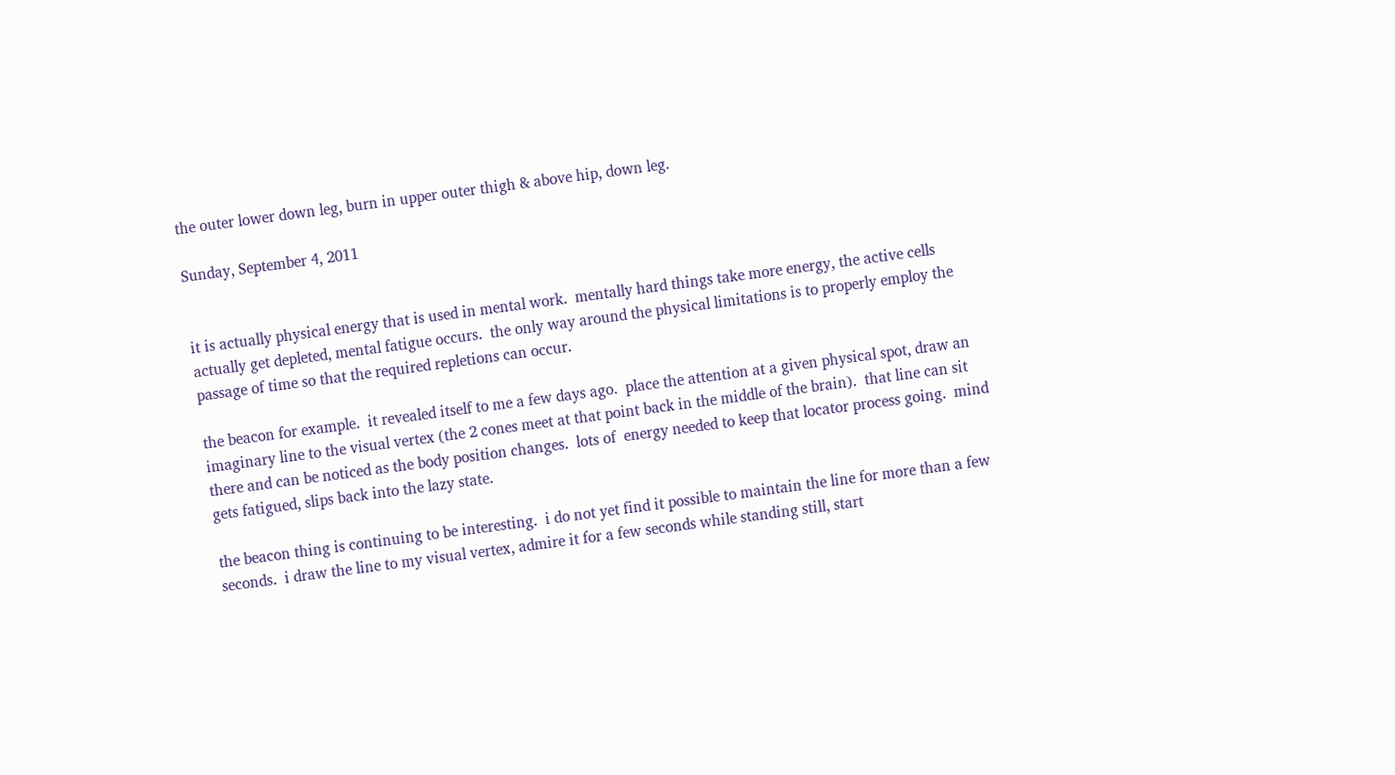the outer lower down leg, burn in upper outer thigh & above hip, down leg.

Sunday, September 4, 2011


it is actually physical energy that is used in mental work.  mentally hard things take more energy, the active cells actually get depleted, mental fatigue occurs.  the only way around the physical limitations is to properly employ the passage of time so that the required repletions can occur.

the beacon for example.  it revealed itself to me a few days ago.  place the attention at a given physical spot, draw an imaginary line to the visual vertex (the 2 cones meet at that point back in the middle of the brain).  that line can sit there and can be noticed as the body position changes.  lots of  energy needed to keep that locator process going.  mind gets fatigued, slips back into the lazy state.

the beacon thing is continuing to be interesting.  i do not yet find it possible to maintain the line for more than a few seconds.  i draw the line to my visual vertex, admire it for a few seconds while standing still, start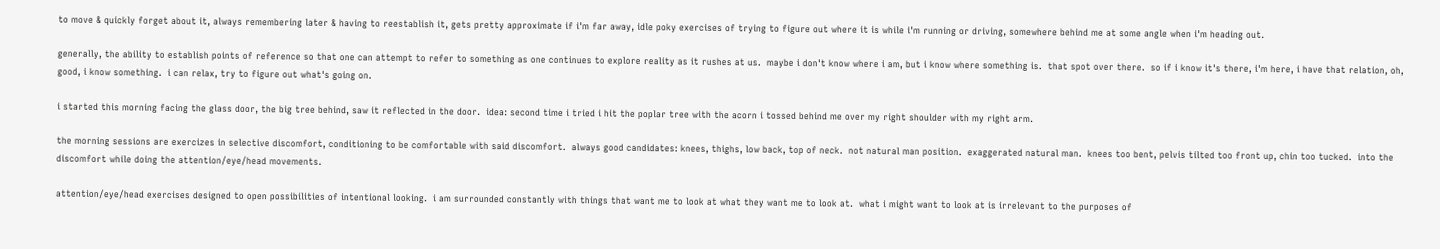to move & quickly forget about it, always remembering later & having to reestablish it, gets pretty approximate if i'm far away, idle poky exercises of trying to figure out where it is while i'm running or driving, somewhere behind me at some angle when i'm heading out.

generally, the ability to establish points of reference so that one can attempt to refer to something as one continues to explore reality as it rushes at us.  maybe i don't know where i am, but i know where something is.  that spot over there.  so if i know it's there, i'm here, i have that relation, oh, good, i know something.  i can relax, try to figure out what's going on.

i started this morning facing the glass door, the big tree behind, saw it reflected in the door.  idea: second time i tried i hit the poplar tree with the acorn i tossed behind me over my right shoulder with my right arm.

the morning sessions are exercizes in selective discomfort, conditioning to be comfortable with said discomfort.  always good candidates: knees, thighs, low back, top of neck.  not natural man position.  exaggerated natural man.  knees too bent, pelvis tilted too front up, chin too tucked.  into the discomfort while doing the attention/eye/head movements.

attention/eye/head exercises designed to open possibilities of intentional looking.  i am surrounded constantly with things that want me to look at what they want me to look at.  what i might want to look at is irrelevant to the purposes of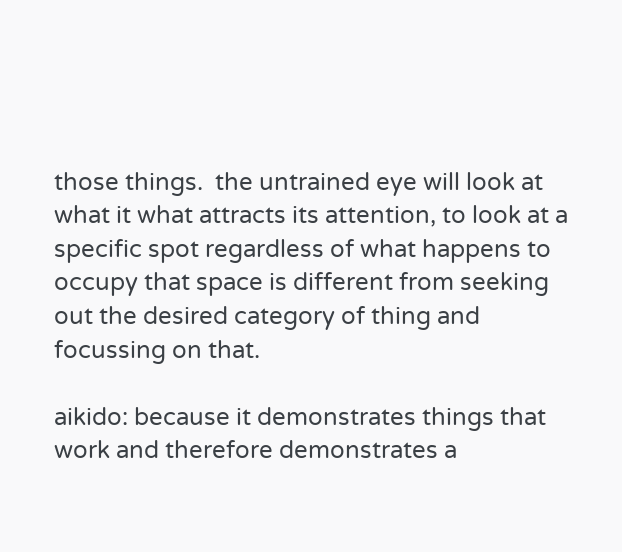those things.  the untrained eye will look at what it what attracts its attention, to look at a specific spot regardless of what happens to occupy that space is different from seeking out the desired category of thing and focussing on that.

aikido: because it demonstrates things that work and therefore demonstrates a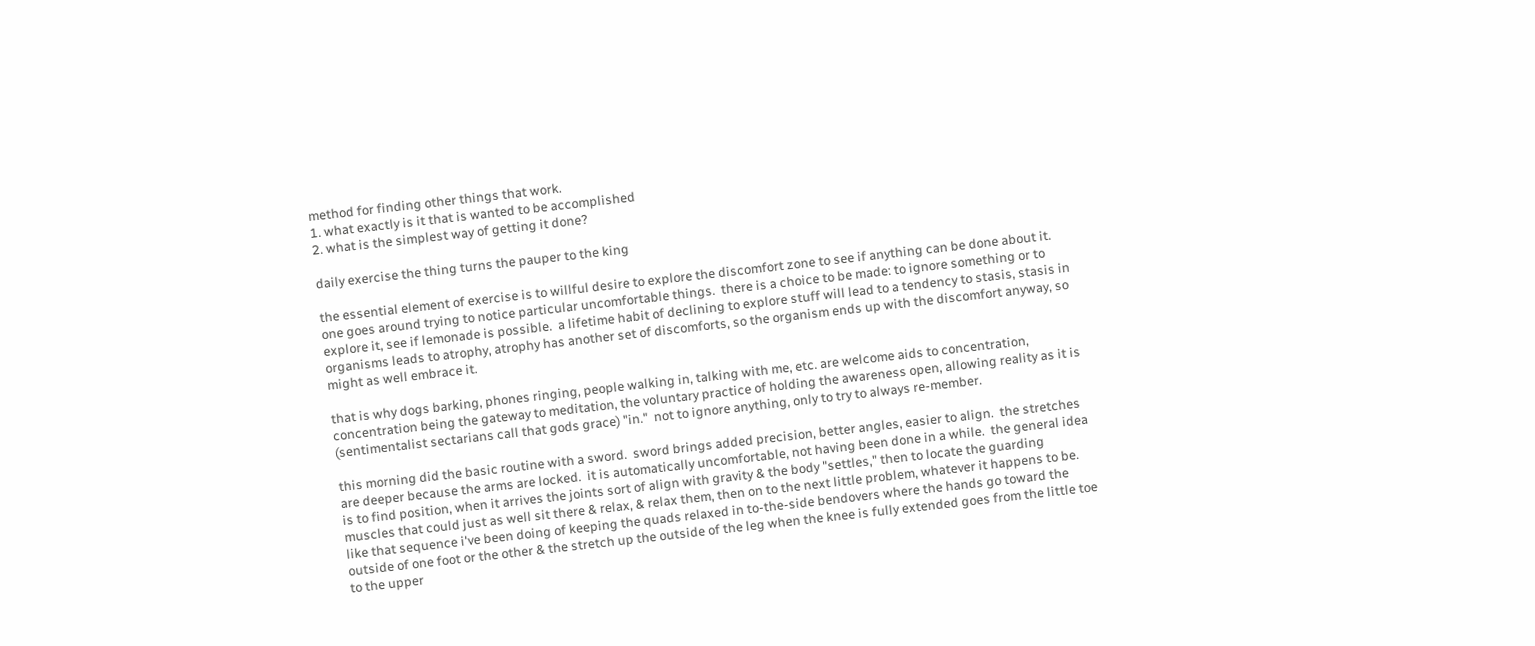method for finding other things that work.
1. what exactly is it that is wanted to be accomplished
2. what is the simplest way of getting it done?

daily exercise the thing turns the pauper to the king

the essential element of exercise is to willful desire to explore the discomfort zone to see if anything can be done about it. one goes around trying to notice particular uncomfortable things.  there is a choice to be made: to ignore something or to explore it, see if lemonade is possible.  a lifetime habit of declining to explore stuff will lead to a tendency to stasis, stasis in organisms leads to atrophy, atrophy has another set of discomforts, so the organism ends up with the discomfort anyway, so might as well embrace it.

that is why dogs barking, phones ringing, people walking in, talking with me, etc. are welcome aids to concentration, concentration being the gateway to meditation, the voluntary practice of holding the awareness open, allowing reality as it is (sentimentalist sectarians call that gods grace) "in."  not to ignore anything, only to try to always re-member.

this morning did the basic routine with a sword.  sword brings added precision, better angles, easier to align.  the stretches are deeper because the arms are locked.  it is automatically uncomfortable, not having been done in a while.  the general idea is to find position, when it arrives the joints sort of align with gravity & the body "settles," then to locate the guarding muscles that could just as well sit there & relax, & relax them, then on to the next little problem, whatever it happens to be.  like that sequence i've been doing of keeping the quads relaxed in to-the-side bendovers where the hands go toward the outside of one foot or the other & the stretch up the outside of the leg when the knee is fully extended goes from the little toe to the upper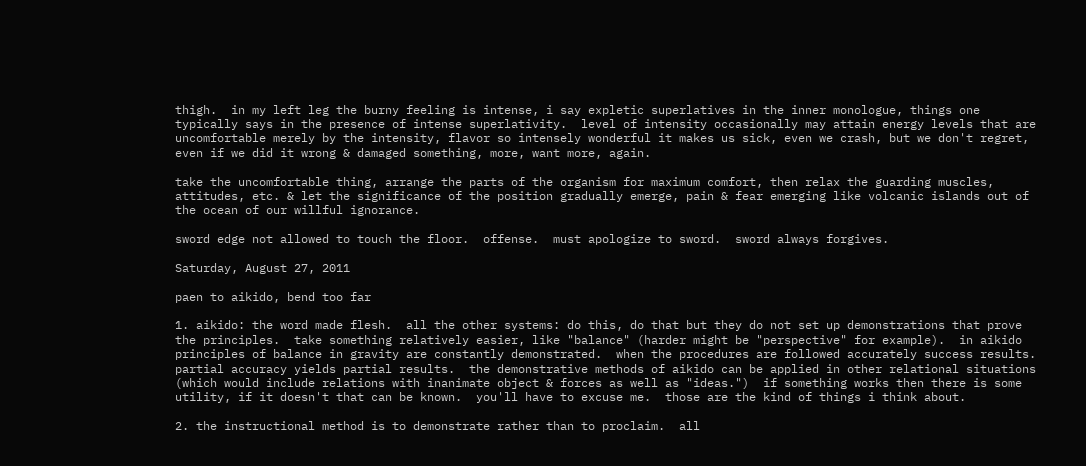thigh.  in my left leg the burny feeling is intense, i say expletic superlatives in the inner monologue, things one typically says in the presence of intense superlativity.  level of intensity occasionally may attain energy levels that are uncomfortable merely by the intensity, flavor so intensely wonderful it makes us sick, even we crash, but we don't regret, even if we did it wrong & damaged something, more, want more, again.

take the uncomfortable thing, arrange the parts of the organism for maximum comfort, then relax the guarding muscles, attitudes, etc. & let the significance of the position gradually emerge, pain & fear emerging like volcanic islands out of the ocean of our willful ignorance.

sword edge not allowed to touch the floor.  offense.  must apologize to sword.  sword always forgives.

Saturday, August 27, 2011

paen to aikido, bend too far

1. aikido: the word made flesh.  all the other systems: do this, do that but they do not set up demonstrations that prove the principles.  take something relatively easier, like "balance" (harder might be "perspective" for example).  in aikido principles of balance in gravity are constantly demonstrated.  when the procedures are followed accurately success results.  partial accuracy yields partial results.  the demonstrative methods of aikido can be applied in other relational situations (which would include relations with inanimate object & forces as well as "ideas.")  if something works then there is some utility, if it doesn't that can be known.  you'll have to excuse me.  those are the kind of things i think about.

2. the instructional method is to demonstrate rather than to proclaim.  all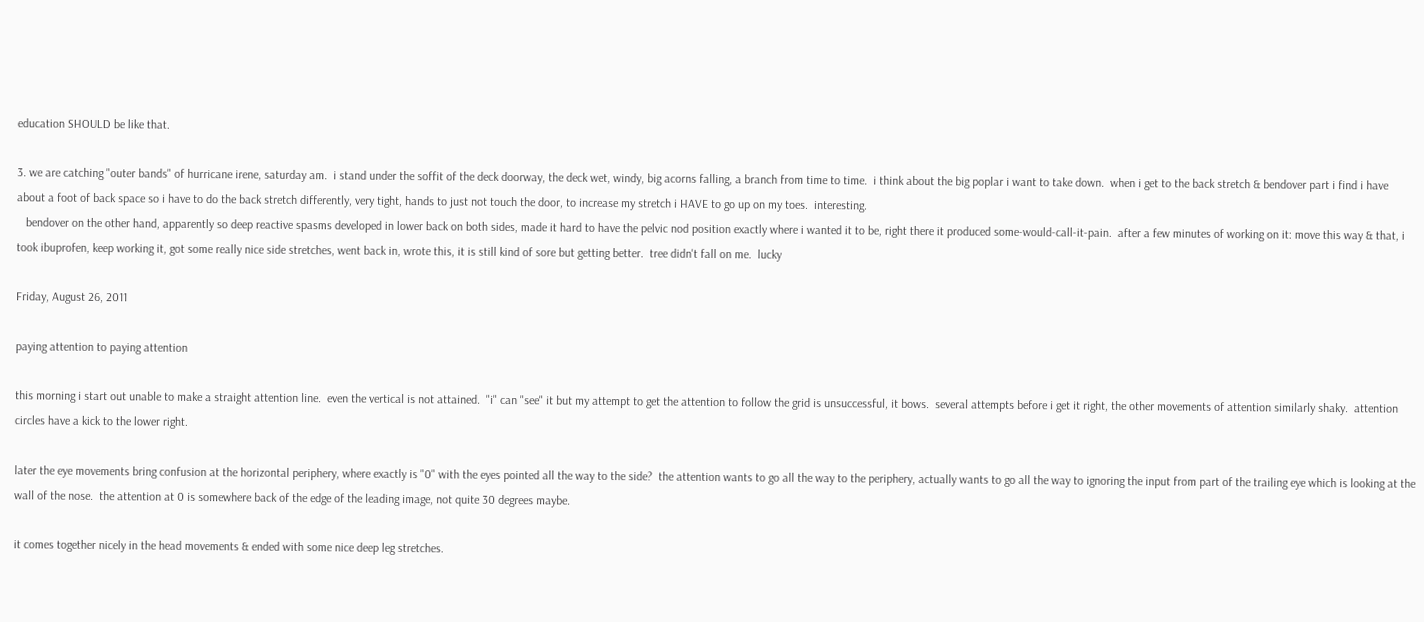education SHOULD be like that.

3. we are catching "outer bands" of hurricane irene, saturday am.  i stand under the soffit of the deck doorway, the deck wet, windy, big acorns falling, a branch from time to time.  i think about the big poplar i want to take down.  when i get to the back stretch & bendover part i find i have about a foot of back space so i have to do the back stretch differently, very tight, hands to just not touch the door, to increase my stretch i HAVE to go up on my toes.  interesting.
   bendover on the other hand, apparently so deep reactive spasms developed in lower back on both sides, made it hard to have the pelvic nod position exactly where i wanted it to be, right there it produced some-would-call-it-pain.  after a few minutes of working on it: move this way & that, i took ibuprofen, keep working it, got some really nice side stretches, went back in, wrote this, it is still kind of sore but getting better.  tree didn't fall on me.  lucky

Friday, August 26, 2011

paying attention to paying attention

this morning i start out unable to make a straight attention line.  even the vertical is not attained.  "i" can "see" it but my attempt to get the attention to follow the grid is unsuccessful, it bows.  several attempts before i get it right, the other movements of attention similarly shaky.  attention circles have a kick to the lower right.

later the eye movements bring confusion at the horizontal periphery, where exactly is "0" with the eyes pointed all the way to the side?  the attention wants to go all the way to the periphery, actually wants to go all the way to ignoring the input from part of the trailing eye which is looking at the wall of the nose.  the attention at 0 is somewhere back of the edge of the leading image, not quite 30 degrees maybe.

it comes together nicely in the head movements & ended with some nice deep leg stretches.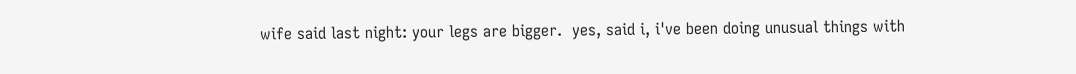wife said last night: your legs are bigger.  yes, said i, i've been doing unusual things with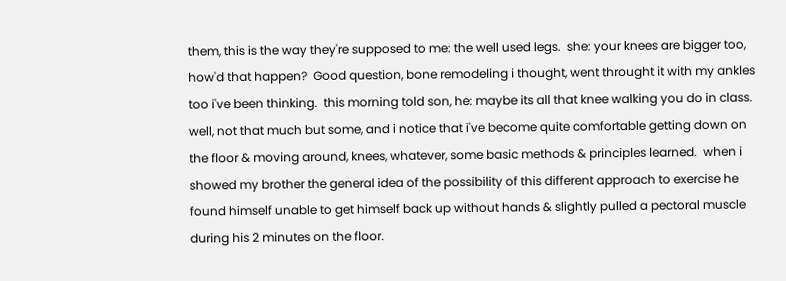them, this is the way they're supposed to me: the well used legs.  she: your knees are bigger too, how'd that happen?  Good question, bone remodeling i thought, went throught it with my ankles too i've been thinking.  this morning told son, he: maybe its all that knee walking you do in class.  well, not that much but some, and i notice that i've become quite comfortable getting down on the floor & moving around, knees, whatever, some basic methods & principles learned.  when i showed my brother the general idea of the possibility of this different approach to exercise he found himself unable to get himself back up without hands & slightly pulled a pectoral muscle during his 2 minutes on the floor.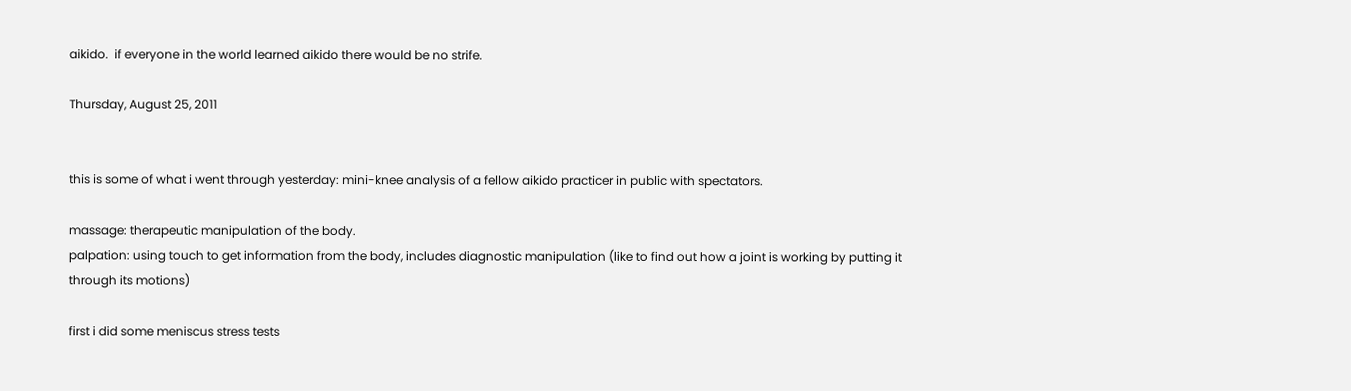aikido.  if everyone in the world learned aikido there would be no strife.

Thursday, August 25, 2011


this is some of what i went through yesterday: mini-knee analysis of a fellow aikido practicer in public with spectators.

massage: therapeutic manipulation of the body.
palpation: using touch to get information from the body, includes diagnostic manipulation (like to find out how a joint is working by putting it through its motions)

first i did some meniscus stress tests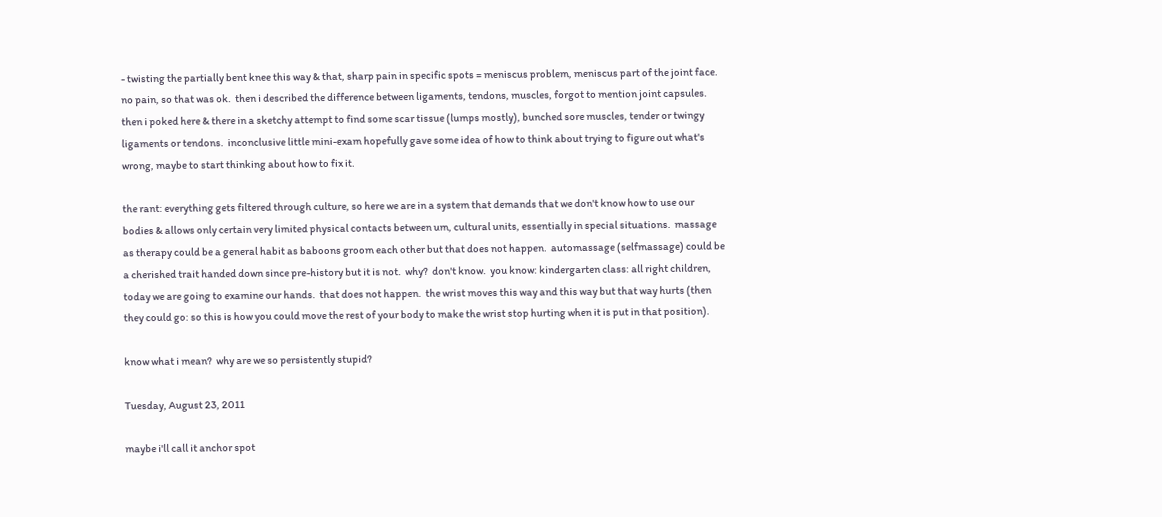- twisting the partially bent knee this way & that, sharp pain in specific spots = meniscus problem, meniscus part of the joint face.  no pain, so that was ok.  then i described the difference between ligaments, tendons, muscles, forgot to mention joint capsules.  then i poked here & there in a sketchy attempt to find some scar tissue (lumps mostly), bunched sore muscles, tender or twingy ligaments or tendons.  inconclusive little mini-exam hopefully gave some idea of how to think about trying to figure out what's wrong, maybe to start thinking about how to fix it.

the rant: everything gets filtered through culture, so here we are in a system that demands that we don't know how to use our bodies & allows only certain very limited physical contacts between um, cultural units, essentially in special situations.  massage as therapy could be a general habit as baboons groom each other but that does not happen.  automassage (selfmassage) could be a cherished trait handed down since pre-history but it is not.  why?  don't know.  you know: kindergarten class: all right children, today we are going to examine our hands.  that does not happen.  the wrist moves this way and this way but that way hurts (then they could go: so this is how you could move the rest of your body to make the wrist stop hurting when it is put in that position).

know what i mean?  why are we so persistently stupid?

Tuesday, August 23, 2011

maybe i'll call it anchor spot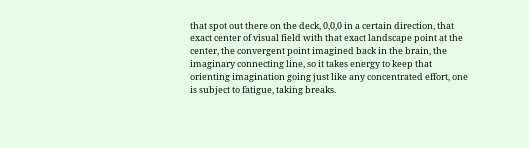that spot out there on the deck, 0,0,0 in a certain direction, that exact center of visual field with that exact landscape point at the center, the convergent point imagined back in the brain, the imaginary connecting line, so it takes energy to keep that orienting imagination going just like any concentrated effort, one is subject to fatigue, taking breaks.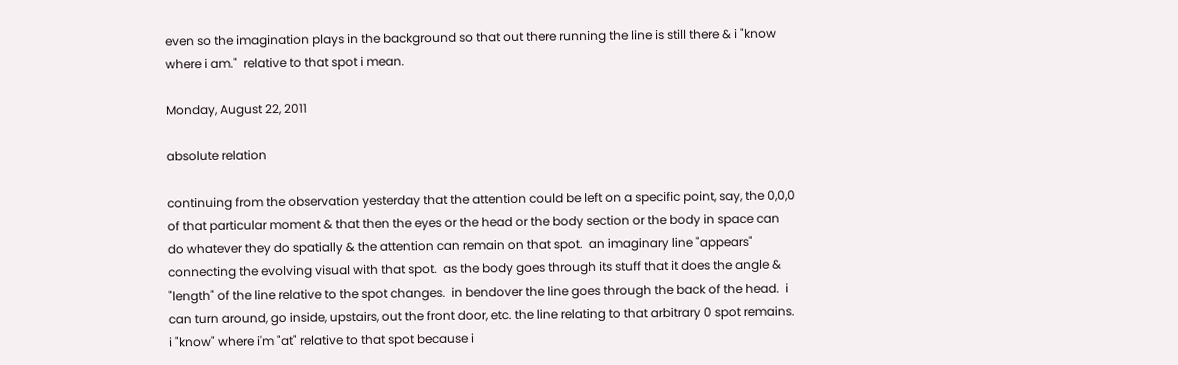even so the imagination plays in the background so that out there running the line is still there & i "know where i am."  relative to that spot i mean.

Monday, August 22, 2011

absolute relation

continuing from the observation yesterday that the attention could be left on a specific point, say, the 0,0,0 of that particular moment & that then the eyes or the head or the body section or the body in space can do whatever they do spatially & the attention can remain on that spot.  an imaginary line "appears" connecting the evolving visual with that spot.  as the body goes through its stuff that it does the angle & "length" of the line relative to the spot changes.  in bendover the line goes through the back of the head.  i can turn around, go inside, upstairs, out the front door, etc. the line relating to that arbitrary 0 spot remains.  i "know" where i'm "at" relative to that spot because i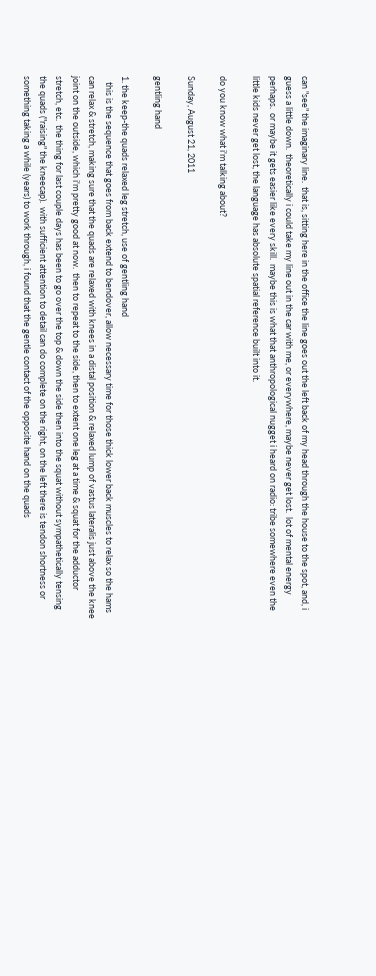can "see" the imaginary line.  that is, sitting here in the office the line goes out the left back of my head through the house to the spot, and, i guess a little down.  theoretically i could take my line out in the car with me, or everywhere, maybe never get lost.  lot of mental energy perhaps.  or maybe it gets easier like every skill.  maybe this is what that anthropological nugget i heard on radio: tribe somewhere even the little kids never get lost, the language has absolute spatial reference built into it.

do you know what i'm talking about?

Sunday, August 21, 2011

gentling hand

1. the keep-the quads relaxed leg stretch, use of gentling hand
   this is the sequence that goes from back extend to bendover, allow necessary time for those thick lower back muscles to relax so the hams can relax & stretch, making sure that the quads are relaxed with knees in a distal position & relaxed lump of vastus lateralis just above the knee joint on the outside, which i'm pretty good at now.  then to repeat to the side, then to extent one leg at a time & squat for the adductor stretch, etc.  the thing for last couple days has been to go over the top & down the side then into the squat without sympathetically tensing the quads ("raising" the kneecap).  with sufficient attention to detail can do complete on the right, on the left there is tendon shortness or something taking a while (years) to work through, i found that the gentle contact of the opposite hand on the quads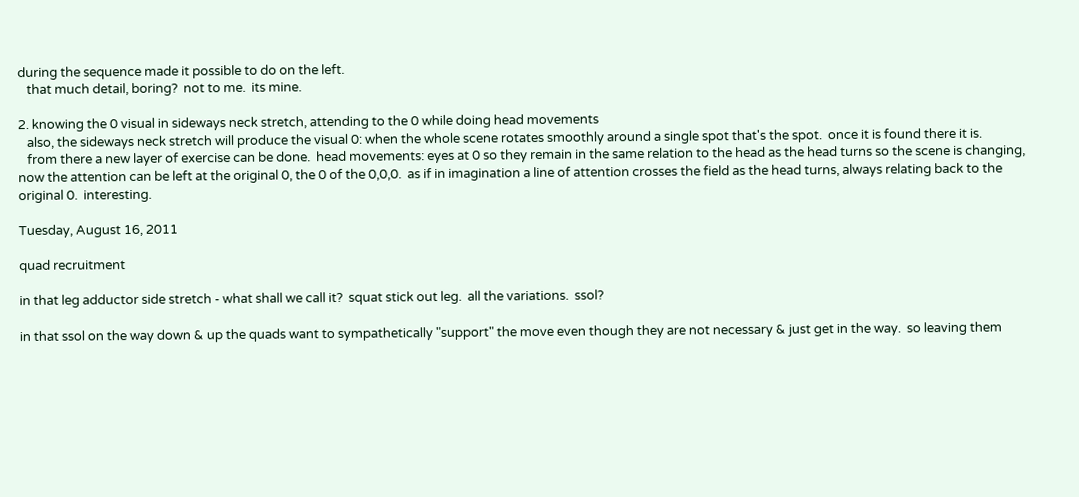during the sequence made it possible to do on the left.
   that much detail, boring?  not to me.  its mine.

2. knowing the 0 visual in sideways neck stretch, attending to the 0 while doing head movements
   also, the sideways neck stretch will produce the visual 0: when the whole scene rotates smoothly around a single spot that's the spot.  once it is found there it is.
   from there a new layer of exercise can be done.  head movements: eyes at 0 so they remain in the same relation to the head as the head turns so the scene is changing, now the attention can be left at the original 0, the 0 of the 0,0,0.  as if in imagination a line of attention crosses the field as the head turns, always relating back to the original 0.  interesting.

Tuesday, August 16, 2011

quad recruitment

in that leg adductor side stretch - what shall we call it?  squat stick out leg.  all the variations.  ssol?

in that ssol on the way down & up the quads want to sympathetically "support" the move even though they are not necessary & just get in the way.  so leaving them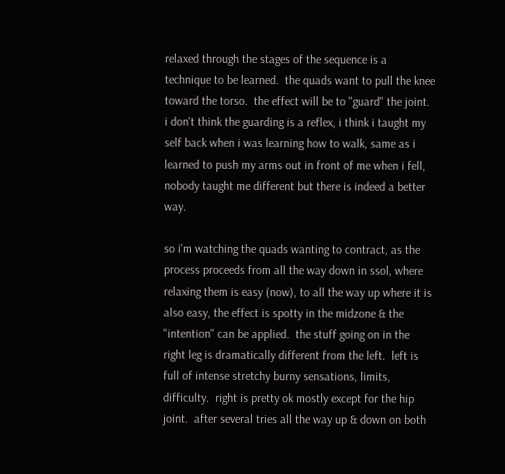relaxed through the stages of the sequence is a technique to be learned.  the quads want to pull the knee toward the torso.  the effect will be to "guard" the joint.  i don't think the guarding is a reflex, i think i taught my self back when i was learning how to walk, same as i learned to push my arms out in front of me when i fell, nobody taught me different but there is indeed a better way.

so i'm watching the quads wanting to contract, as the process proceeds from all the way down in ssol, where relaxing them is easy (now), to all the way up where it is also easy, the effect is spotty in the midzone & the "intention" can be applied.  the stuff going on in the right leg is dramatically different from the left.  left is full of intense stretchy burny sensations, limits, difficulty.  right is pretty ok mostly except for the hip joint.  after several tries all the way up & down on both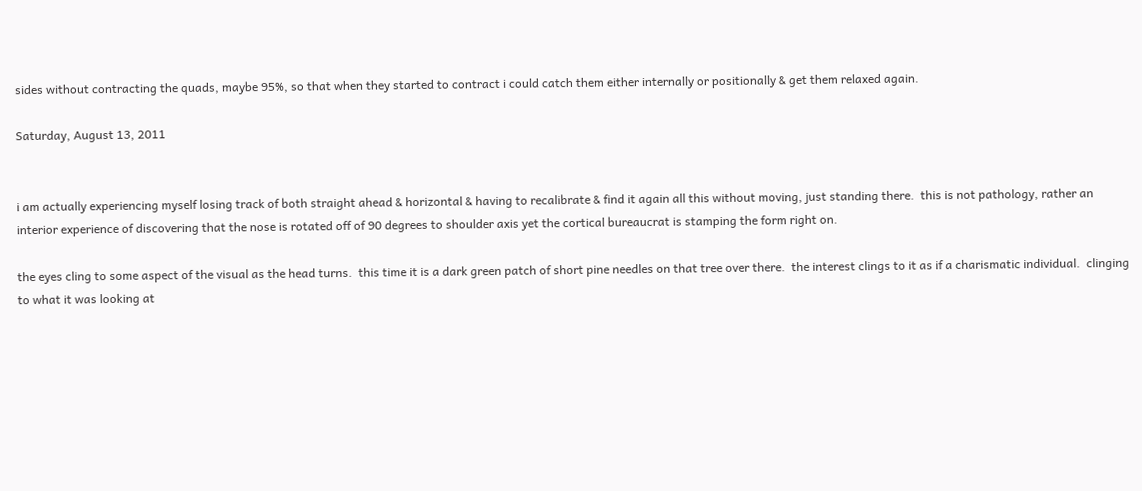sides without contracting the quads, maybe 95%, so that when they started to contract i could catch them either internally or positionally & get them relaxed again.

Saturday, August 13, 2011


i am actually experiencing myself losing track of both straight ahead & horizontal & having to recalibrate & find it again all this without moving, just standing there.  this is not pathology, rather an interior experience of discovering that the nose is rotated off of 90 degrees to shoulder axis yet the cortical bureaucrat is stamping the form right on.

the eyes cling to some aspect of the visual as the head turns.  this time it is a dark green patch of short pine needles on that tree over there.  the interest clings to it as if a charismatic individual.  clinging to what it was looking at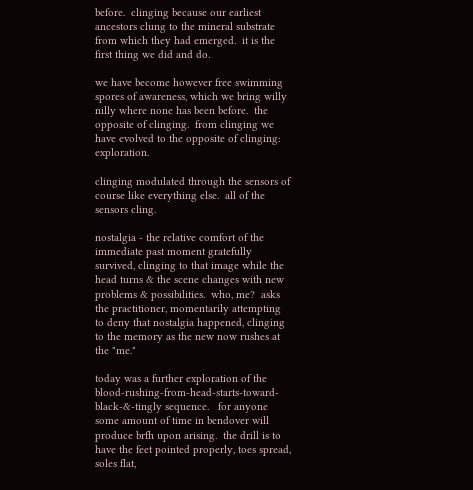before.  clinging because our earliest ancestors clung to the mineral substrate from which they had emerged.  it is the first thing we did and do.

we have become however free swimming spores of awareness, which we bring willy nilly where none has been before.  the opposite of clinging.  from clinging we have evolved to the opposite of clinging: exploration.

clinging modulated through the sensors of course like everything else.  all of the sensors cling.

nostalgia - the relative comfort of the immediate past moment gratefully survived, clinging to that image while the head turns & the scene changes with new problems & possibilities.  who, me?  asks the practitioner, momentarily attempting to deny that nostalgia happened, clinging to the memory as the new now rushes at the "me."

today was a further exploration of the blood-rushing-from-head-starts-toward-black-&-tingly sequence.   for anyone some amount of time in bendover will produce brfh upon arising.  the drill is to have the feet pointed properly, toes spread, soles flat,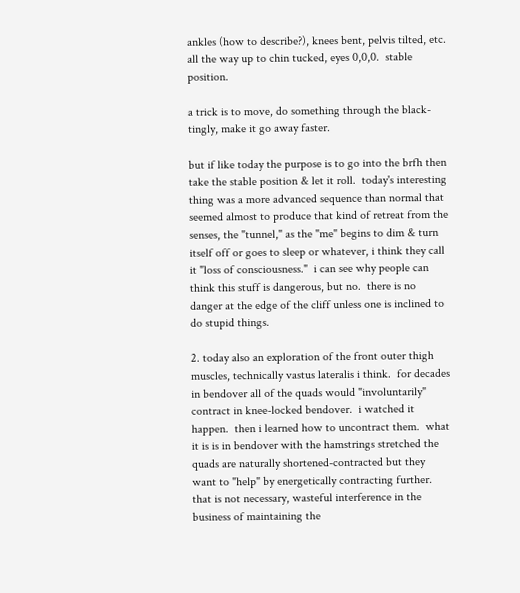ankles (how to describe?), knees bent, pelvis tilted, etc. all the way up to chin tucked, eyes 0,0,0.  stable position.

a trick is to move, do something through the black-tingly, make it go away faster.

but if like today the purpose is to go into the brfh then take the stable position & let it roll.  today's interesting thing was a more advanced sequence than normal that seemed almost to produce that kind of retreat from the senses, the "tunnel," as the "me" begins to dim & turn itself off or goes to sleep or whatever, i think they call it "loss of consciousness."  i can see why people can think this stuff is dangerous, but no.  there is no danger at the edge of the cliff unless one is inclined to do stupid things.

2. today also an exploration of the front outer thigh muscles, technically vastus lateralis i think.  for decades in bendover all of the quads would "involuntarily" contract in knee-locked bendover.  i watched it happen.  then i learned how to uncontract them.  what it is is in bendover with the hamstrings stretched the quads are naturally shortened-contracted but they want to "help" by energetically contracting further.  that is not necessary, wasteful interference in the business of maintaining the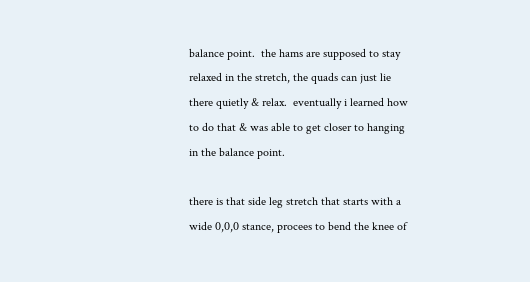balance point.  the hams are supposed to stay relaxed in the stretch, the quads can just lie there quietly & relax.  eventually i learned how to do that & was able to get closer to hanging in the balance point.

there is that side leg stretch that starts with a wide 0,0,0 stance, procees to bend the knee of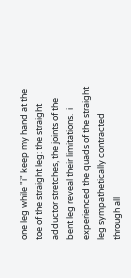one leg while "i" keep my hand at the toe of the straight leg: the straight adductor stretches, the joints of the bent leg reveal their limitations.  i experienced the quads of the straight leg sympathetically contracted through all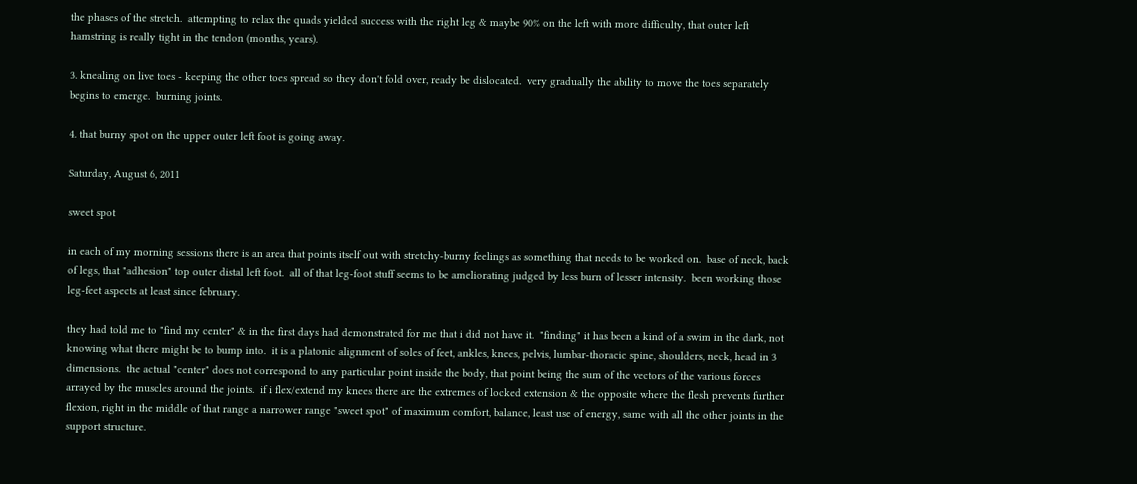the phases of the stretch.  attempting to relax the quads yielded success with the right leg & maybe 90% on the left with more difficulty, that outer left hamstring is really tight in the tendon (months, years).

3. knealing on live toes - keeping the other toes spread so they don't fold over, ready be dislocated.  very gradually the ability to move the toes separately begins to emerge.  burning joints.

4. that burny spot on the upper outer left foot is going away.

Saturday, August 6, 2011

sweet spot

in each of my morning sessions there is an area that points itself out with stretchy-burny feelings as something that needs to be worked on.  base of neck, back of legs, that "adhesion" top outer distal left foot.  all of that leg-foot stuff seems to be ameliorating judged by less burn of lesser intensity.  been working those leg-feet aspects at least since february.

they had told me to "find my center" & in the first days had demonstrated for me that i did not have it.  "finding" it has been a kind of a swim in the dark, not knowing what there might be to bump into.  it is a platonic alignment of soles of feet, ankles, knees, pelvis, lumbar-thoracic spine, shoulders, neck, head in 3 dimensions.  the actual "center" does not correspond to any particular point inside the body, that point being the sum of the vectors of the various forces arrayed by the muscles around the joints.  if i flex/extend my knees there are the extremes of locked extension & the opposite where the flesh prevents further flexion, right in the middle of that range a narrower range "sweet spot" of maximum comfort, balance, least use of energy, same with all the other joints in the support structure.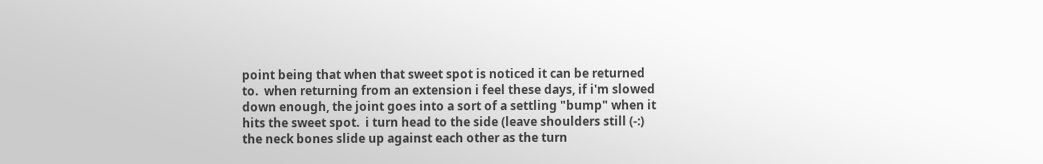point being that when that sweet spot is noticed it can be returned to.  when returning from an extension i feel these days, if i'm slowed down enough, the joint goes into a sort of a settling "bump" when it hits the sweet spot.  i turn head to the side (leave shoulders still (-:) the neck bones slide up against each other as the turn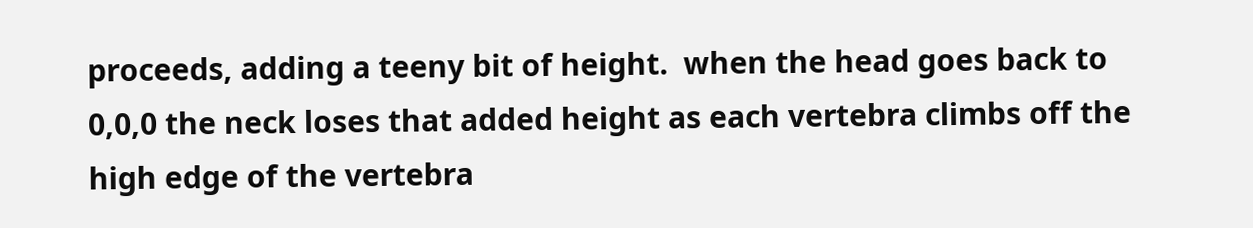proceeds, adding a teeny bit of height.  when the head goes back to 0,0,0 the neck loses that added height as each vertebra climbs off the high edge of the vertebra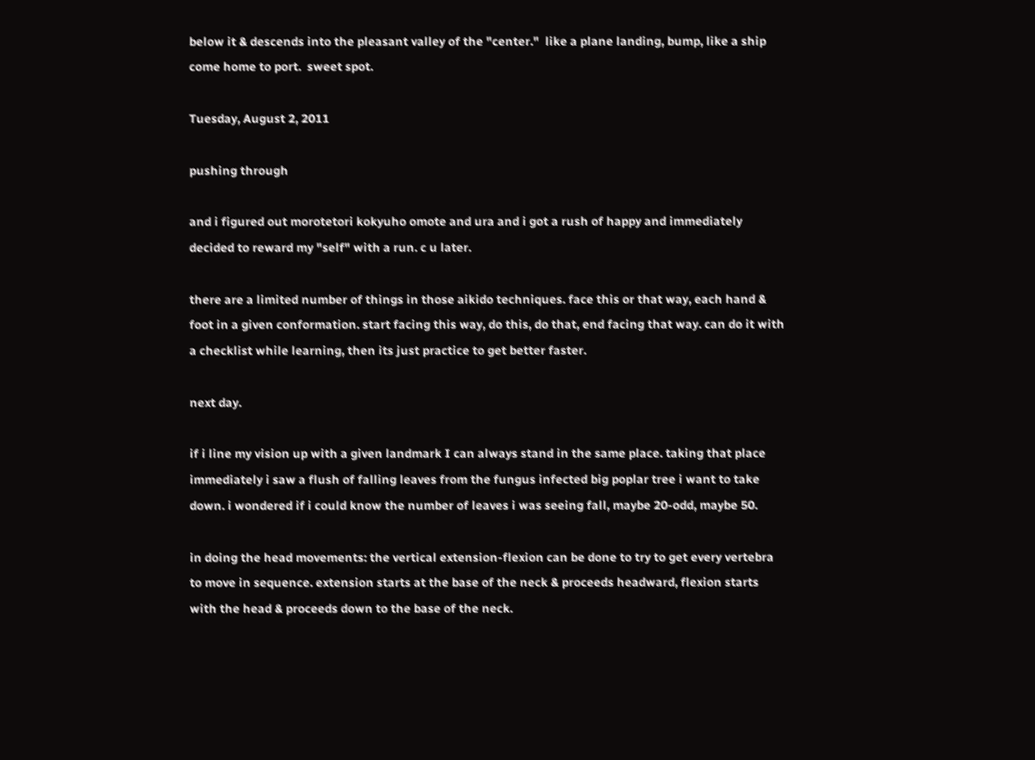below it & descends into the pleasant valley of the "center."  like a plane landing, bump, like a ship come home to port.  sweet spot.

Tuesday, August 2, 2011

pushing through

and i figured out morotetori kokyuho omote and ura and i got a rush of happy and immediately decided to reward my "self" with a run. c u later.

there are a limited number of things in those aikido techniques. face this or that way, each hand & foot in a given conformation. start facing this way, do this, do that, end facing that way. can do it with a checklist while learning, then its just practice to get better faster.

next day.

if i line my vision up with a given landmark I can always stand in the same place. taking that place immediately i saw a flush of falling leaves from the fungus infected big poplar tree i want to take down. i wondered if i could know the number of leaves i was seeing fall, maybe 20-odd, maybe 50.

in doing the head movements: the vertical extension-flexion can be done to try to get every vertebra to move in sequence. extension starts at the base of the neck & proceeds headward, flexion starts with the head & proceeds down to the base of the neck.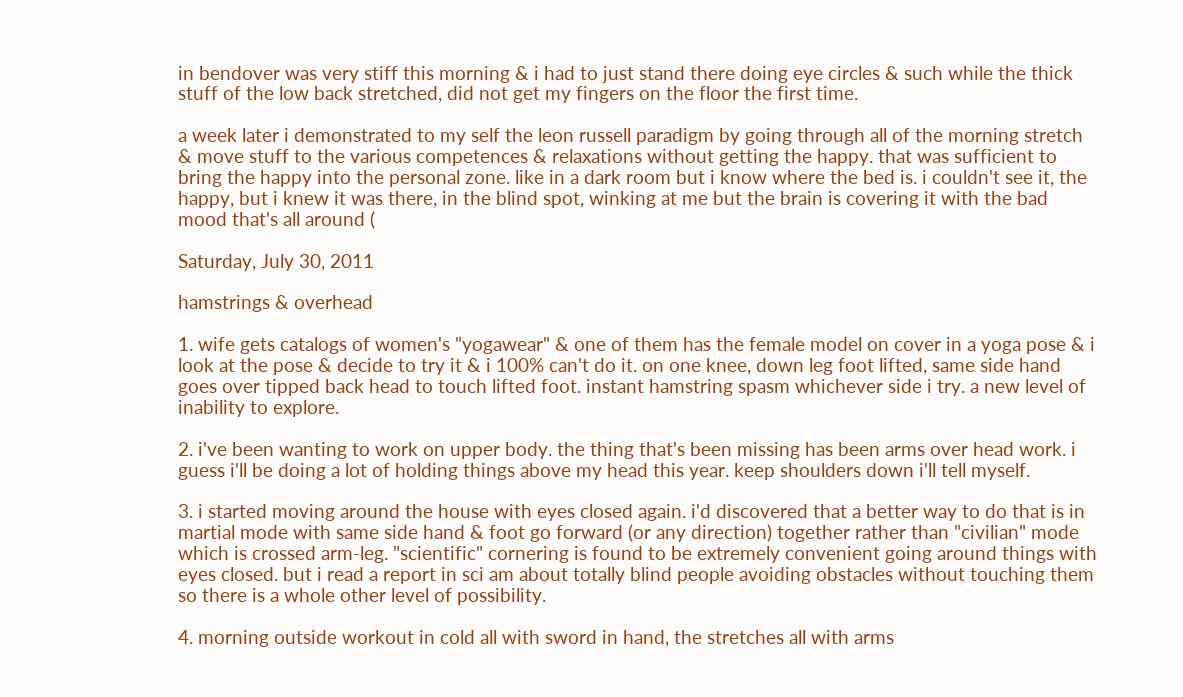in bendover was very stiff this morning & i had to just stand there doing eye circles & such while the thick stuff of the low back stretched, did not get my fingers on the floor the first time.

a week later i demonstrated to my self the leon russell paradigm by going through all of the morning stretch & move stuff to the various competences & relaxations without getting the happy. that was sufficient to bring the happy into the personal zone. like in a dark room but i know where the bed is. i couldn't see it, the happy, but i knew it was there, in the blind spot, winking at me but the brain is covering it with the bad mood that's all around (

Saturday, July 30, 2011

hamstrings & overhead

1. wife gets catalogs of women's "yogawear" & one of them has the female model on cover in a yoga pose & i look at the pose & decide to try it & i 100% can't do it. on one knee, down leg foot lifted, same side hand goes over tipped back head to touch lifted foot. instant hamstring spasm whichever side i try. a new level of inability to explore.

2. i've been wanting to work on upper body. the thing that's been missing has been arms over head work. i guess i'll be doing a lot of holding things above my head this year. keep shoulders down i'll tell myself.

3. i started moving around the house with eyes closed again. i'd discovered that a better way to do that is in martial mode with same side hand & foot go forward (or any direction) together rather than "civilian" mode which is crossed arm-leg. "scientific" cornering is found to be extremely convenient going around things with eyes closed. but i read a report in sci am about totally blind people avoiding obstacles without touching them so there is a whole other level of possibility.

4. morning outside workout in cold all with sword in hand, the stretches all with arms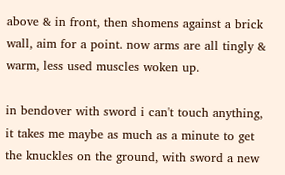above & in front, then shomens against a brick wall, aim for a point. now arms are all tingly & warm, less used muscles woken up.

in bendover with sword i can't touch anything, it takes me maybe as much as a minute to get the knuckles on the ground, with sword a new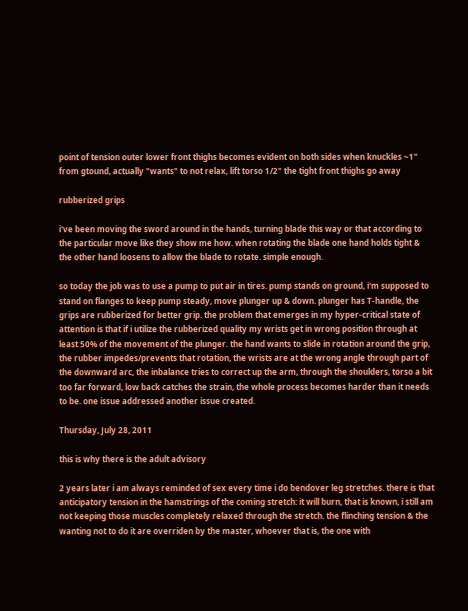point of tension outer lower front thighs becomes evident on both sides when knuckles ~1" from gtound, actually "wants" to not relax, lift torso 1/2" the tight front thighs go away

rubberized grips

i've been moving the sword around in the hands, turning blade this way or that according to the particular move like they show me how. when rotating the blade one hand holds tight & the other hand loosens to allow the blade to rotate. simple enough.

so today the job was to use a pump to put air in tires. pump stands on ground, i'm supposed to stand on flanges to keep pump steady, move plunger up & down. plunger has T-handle, the grips are rubberized for better grip. the problem that emerges in my hyper-critical state of attention is that if i utilize the rubberized quality my wrists get in wrong position through at least 50% of the movement of the plunger. the hand wants to slide in rotation around the grip, the rubber impedes/prevents that rotation, the wrists are at the wrong angle through part of the downward arc, the inbalance tries to correct up the arm, through the shoulders, torso a bit too far forward, low back catches the strain, the whole process becomes harder than it needs to be. one issue addressed another issue created.

Thursday, July 28, 2011

this is why there is the adult advisory

2 years later i am always reminded of sex every time i do bendover leg stretches. there is that anticipatory tension in the hamstrings of the coming stretch: it will burn, that is known, i still am not keeping those muscles completely relaxed through the stretch. the flinching tension & the wanting not to do it are overriden by the master, whoever that is, the one with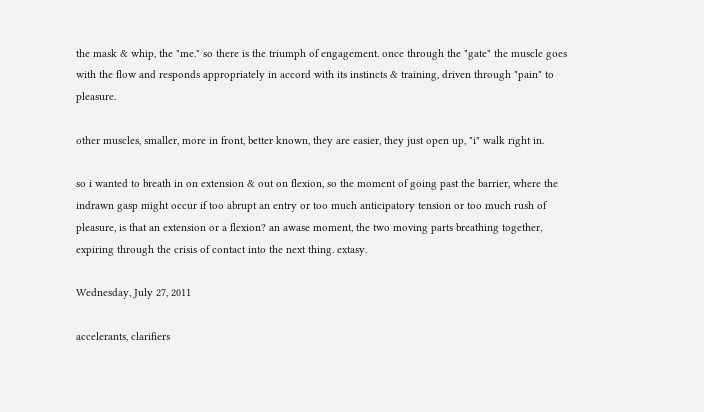the mask & whip, the "me." so there is the triumph of engagement. once through the "gate" the muscle goes with the flow and responds appropriately in accord with its instincts & training, driven through "pain" to pleasure.

other muscles, smaller, more in front, better known, they are easier, they just open up, "i" walk right in.

so i wanted to breath in on extension & out on flexion, so the moment of going past the barrier, where the indrawn gasp might occur if too abrupt an entry or too much anticipatory tension or too much rush of pleasure, is that an extension or a flexion? an awase moment, the two moving parts breathing together, expiring through the crisis of contact into the next thing. extasy.

Wednesday, July 27, 2011

accelerants, clarifiers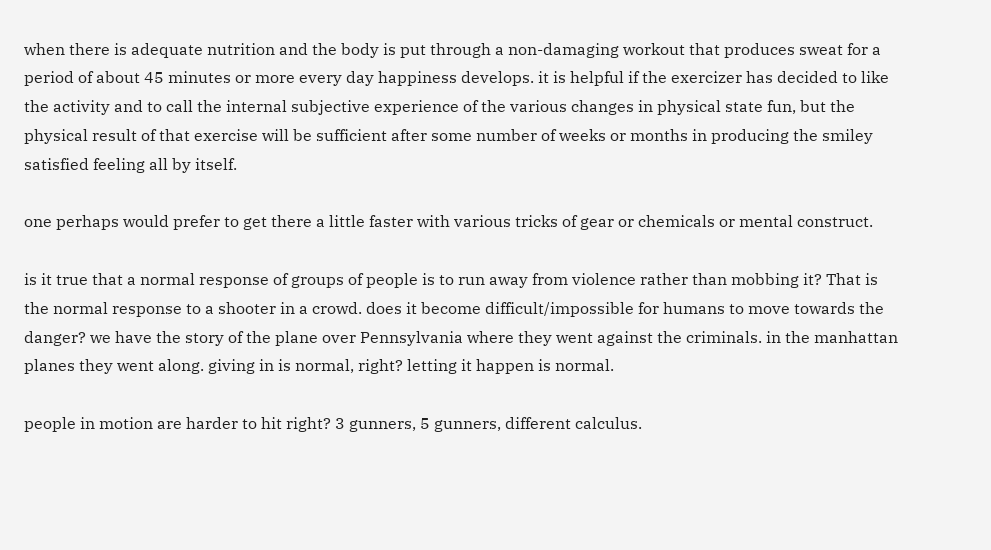when there is adequate nutrition and the body is put through a non-damaging workout that produces sweat for a period of about 45 minutes or more every day happiness develops. it is helpful if the exercizer has decided to like the activity and to call the internal subjective experience of the various changes in physical state fun, but the physical result of that exercise will be sufficient after some number of weeks or months in producing the smiley satisfied feeling all by itself.

one perhaps would prefer to get there a little faster with various tricks of gear or chemicals or mental construct.

is it true that a normal response of groups of people is to run away from violence rather than mobbing it? That is the normal response to a shooter in a crowd. does it become difficult/impossible for humans to move towards the danger? we have the story of the plane over Pennsylvania where they went against the criminals. in the manhattan planes they went along. giving in is normal, right? letting it happen is normal.

people in motion are harder to hit right? 3 gunners, 5 gunners, different calculus.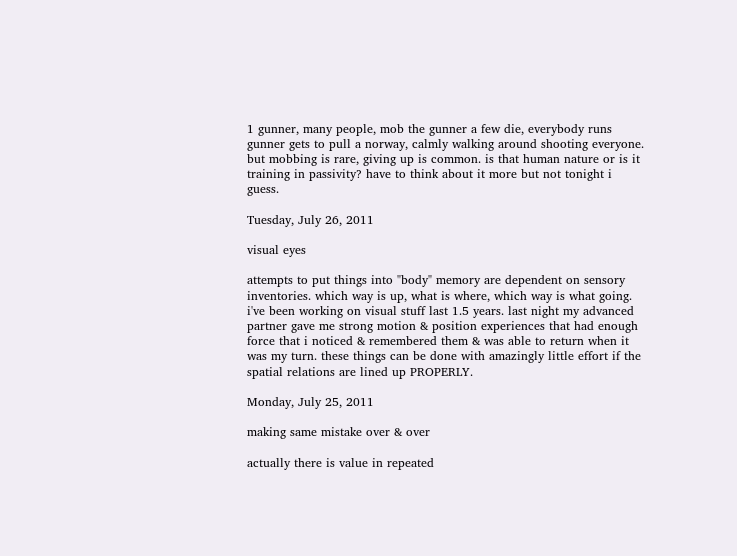1 gunner, many people, mob the gunner a few die, everybody runs gunner gets to pull a norway, calmly walking around shooting everyone. but mobbing is rare, giving up is common. is that human nature or is it training in passivity? have to think about it more but not tonight i guess.

Tuesday, July 26, 2011

visual eyes

attempts to put things into "body" memory are dependent on sensory inventories. which way is up, what is where, which way is what going. i've been working on visual stuff last 1.5 years. last night my advanced partner gave me strong motion & position experiences that had enough force that i noticed & remembered them & was able to return when it was my turn. these things can be done with amazingly little effort if the spatial relations are lined up PROPERLY.

Monday, July 25, 2011

making same mistake over & over

actually there is value in repeated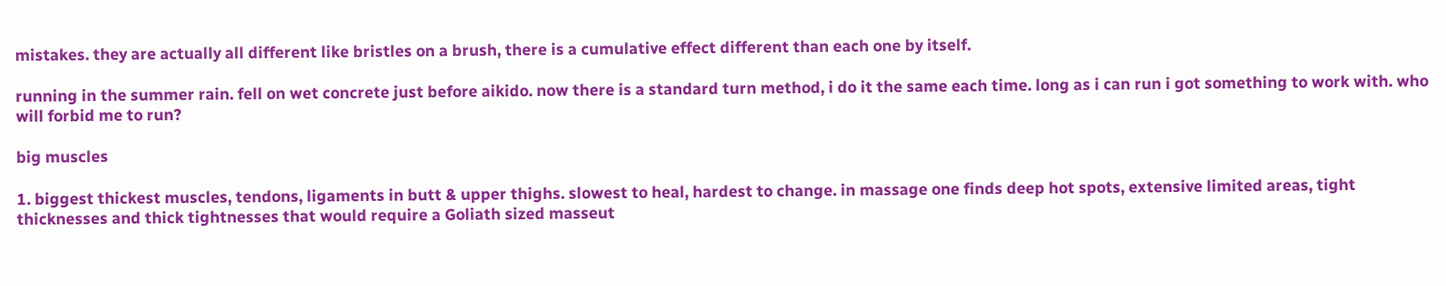mistakes. they are actually all different like bristles on a brush, there is a cumulative effect different than each one by itself.

running in the summer rain. fell on wet concrete just before aikido. now there is a standard turn method, i do it the same each time. long as i can run i got something to work with. who will forbid me to run?

big muscles

1. biggest thickest muscles, tendons, ligaments in butt & upper thighs. slowest to heal, hardest to change. in massage one finds deep hot spots, extensive limited areas, tight thicknesses and thick tightnesses that would require a Goliath sized masseut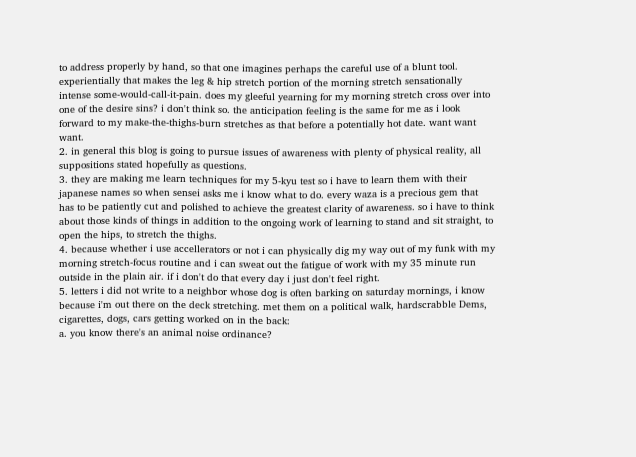to address properly by hand, so that one imagines perhaps the careful use of a blunt tool.
experientially that makes the leg & hip stretch portion of the morning stretch sensationally intense some-would-call-it-pain. does my gleeful yearning for my morning stretch cross over into one of the desire sins? i don't think so. the anticipation feeling is the same for me as i look forward to my make-the-thighs-burn stretches as that before a potentially hot date. want want want.
2. in general this blog is going to pursue issues of awareness with plenty of physical reality, all suppositions stated hopefully as questions.
3. they are making me learn techniques for my 5-kyu test so i have to learn them with their japanese names so when sensei asks me i know what to do. every waza is a precious gem that has to be patiently cut and polished to achieve the greatest clarity of awareness. so i have to think about those kinds of things in addition to the ongoing work of learning to stand and sit straight, to open the hips, to stretch the thighs.
4. because whether i use accellerators or not i can physically dig my way out of my funk with my morning stretch-focus routine and i can sweat out the fatigue of work with my 35 minute run outside in the plain air. if i don't do that every day i just don't feel right.
5. letters i did not write to a neighbor whose dog is often barking on saturday mornings, i know because i'm out there on the deck stretching. met them on a political walk, hardscrabble Dems, cigarettes, dogs, cars getting worked on in the back:
a. you know there's an animal noise ordinance?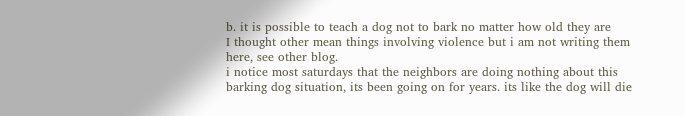b. it is possible to teach a dog not to bark no matter how old they are
I thought other mean things involving violence but i am not writing them here, see other blog.
i notice most saturdays that the neighbors are doing nothing about this barking dog situation, its been going on for years. its like the dog will die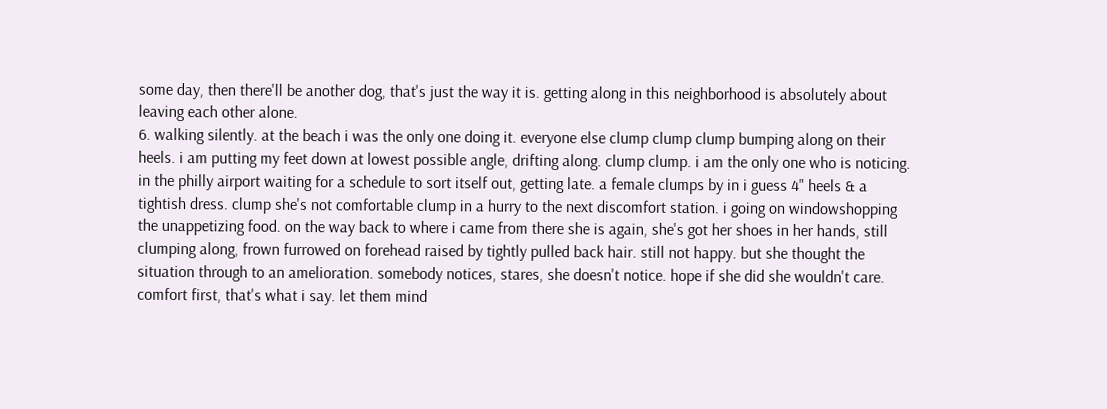some day, then there'll be another dog, that's just the way it is. getting along in this neighborhood is absolutely about leaving each other alone.
6. walking silently. at the beach i was the only one doing it. everyone else clump clump clump bumping along on their heels. i am putting my feet down at lowest possible angle, drifting along. clump clump. i am the only one who is noticing.
in the philly airport waiting for a schedule to sort itself out, getting late. a female clumps by in i guess 4" heels & a tightish dress. clump she's not comfortable clump in a hurry to the next discomfort station. i going on windowshopping the unappetizing food. on the way back to where i came from there she is again, she's got her shoes in her hands, still clumping along, frown furrowed on forehead raised by tightly pulled back hair. still not happy. but she thought the situation through to an amelioration. somebody notices, stares, she doesn't notice. hope if she did she wouldn't care. comfort first, that's what i say. let them mind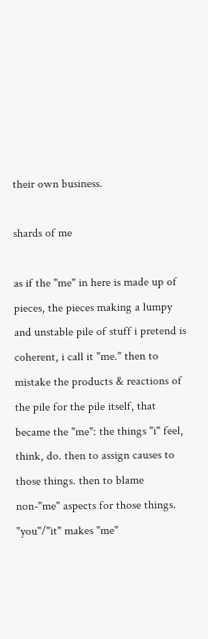their own business.

shards of me

as if the "me" in here is made up of pieces, the pieces making a lumpy and unstable pile of stuff i pretend is coherent, i call it "me." then to mistake the products & reactions of the pile for the pile itself, that became the "me": the things "i" feel, think, do. then to assign causes to those things. then to blame non-"me" aspects for those things. "you"/"it" makes "me"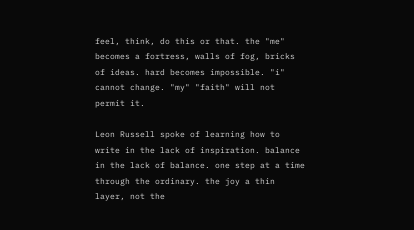feel, think, do this or that. the "me" becomes a fortress, walls of fog, bricks of ideas. hard becomes impossible. "i" cannot change. "my" "faith" will not permit it.

Leon Russell spoke of learning how to write in the lack of inspiration. balance in the lack of balance. one step at a time through the ordinary. the joy a thin layer, not the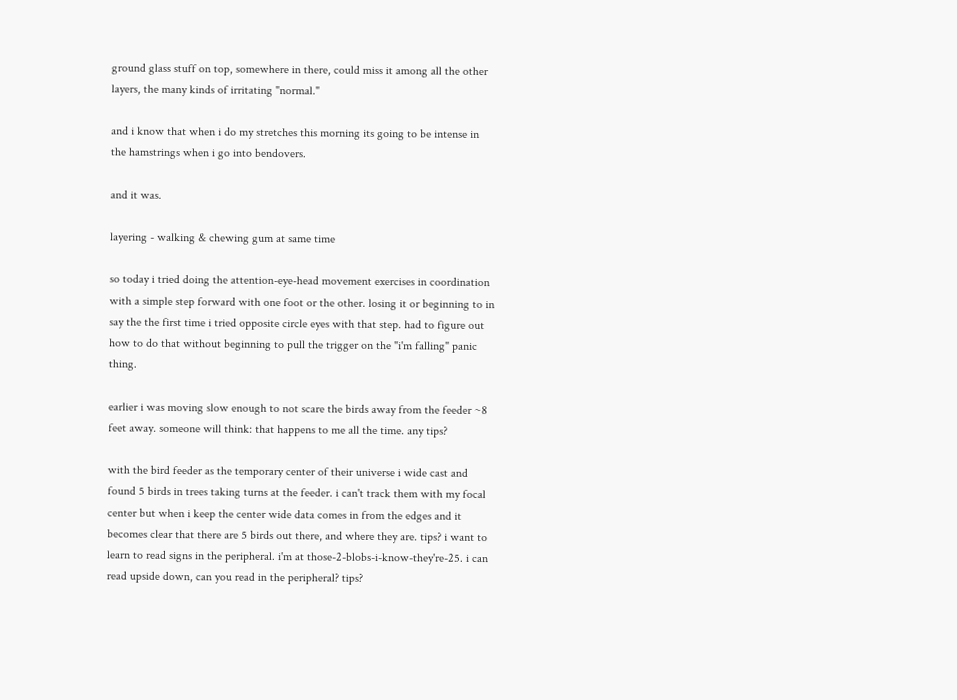ground glass stuff on top, somewhere in there, could miss it among all the other layers, the many kinds of irritating "normal."

and i know that when i do my stretches this morning its going to be intense in the hamstrings when i go into bendovers.

and it was.

layering - walking & chewing gum at same time

so today i tried doing the attention-eye-head movement exercises in coordination with a simple step forward with one foot or the other. losing it or beginning to in say the the first time i tried opposite circle eyes with that step. had to figure out how to do that without beginning to pull the trigger on the "i'm falling" panic thing.

earlier i was moving slow enough to not scare the birds away from the feeder ~8 feet away. someone will think: that happens to me all the time. any tips?

with the bird feeder as the temporary center of their universe i wide cast and found 5 birds in trees taking turns at the feeder. i can't track them with my focal center but when i keep the center wide data comes in from the edges and it becomes clear that there are 5 birds out there, and where they are. tips? i want to learn to read signs in the peripheral. i'm at those-2-blobs-i-know-they're-25. i can read upside down, can you read in the peripheral? tips?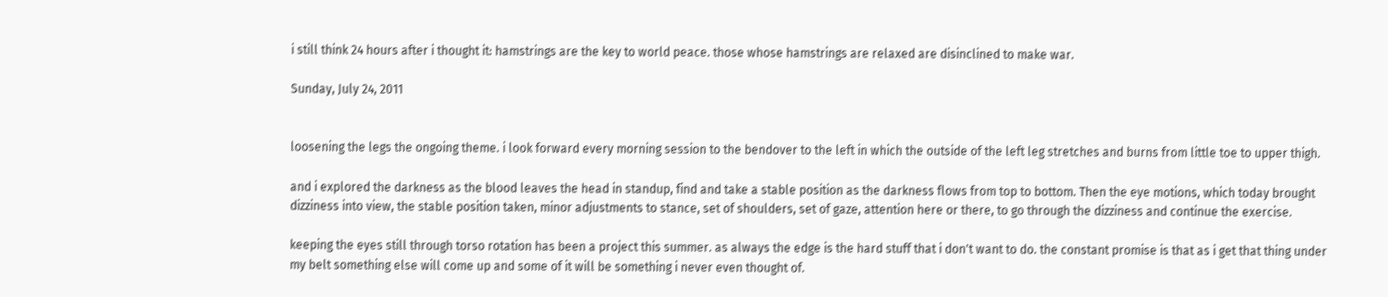i still think 24 hours after i thought it: hamstrings are the key to world peace. those whose hamstrings are relaxed are disinclined to make war.

Sunday, July 24, 2011


loosening the legs the ongoing theme. i look forward every morning session to the bendover to the left in which the outside of the left leg stretches and burns from little toe to upper thigh.

and i explored the darkness as the blood leaves the head in standup, find and take a stable position as the darkness flows from top to bottom. Then the eye motions, which today brought dizziness into view, the stable position taken, minor adjustments to stance, set of shoulders, set of gaze, attention here or there, to go through the dizziness and continue the exercise.

keeping the eyes still through torso rotation has been a project this summer. as always the edge is the hard stuff that i don't want to do. the constant promise is that as i get that thing under my belt something else will come up and some of it will be something i never even thought of.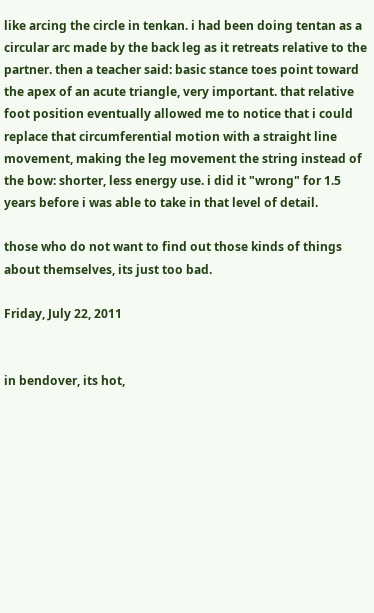like arcing the circle in tenkan. i had been doing tentan as a circular arc made by the back leg as it retreats relative to the partner. then a teacher said: basic stance toes point toward the apex of an acute triangle, very important. that relative foot position eventually allowed me to notice that i could replace that circumferential motion with a straight line movement, making the leg movement the string instead of the bow: shorter, less energy use. i did it "wrong" for 1.5 years before i was able to take in that level of detail.

those who do not want to find out those kinds of things about themselves, its just too bad.

Friday, July 22, 2011


in bendover, its hot,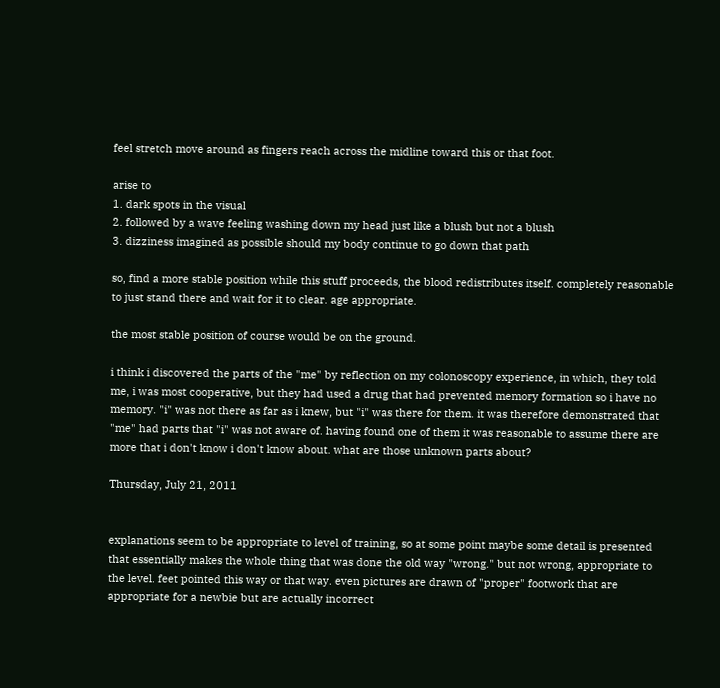feel stretch move around as fingers reach across the midline toward this or that foot.

arise to
1. dark spots in the visual
2. followed by a wave feeling washing down my head just like a blush but not a blush
3. dizziness imagined as possible should my body continue to go down that path

so, find a more stable position while this stuff proceeds, the blood redistributes itself. completely reasonable to just stand there and wait for it to clear. age appropriate.

the most stable position of course would be on the ground.

i think i discovered the parts of the "me" by reflection on my colonoscopy experience, in which, they told me, i was most cooperative, but they had used a drug that had prevented memory formation so i have no memory. "i" was not there as far as i knew, but "i" was there for them. it was therefore demonstrated that "me" had parts that "i" was not aware of. having found one of them it was reasonable to assume there are more that i don't know i don't know about. what are those unknown parts about?

Thursday, July 21, 2011


explanations seem to be appropriate to level of training, so at some point maybe some detail is presented that essentially makes the whole thing that was done the old way "wrong." but not wrong, appropriate to the level. feet pointed this way or that way. even pictures are drawn of "proper" footwork that are appropriate for a newbie but are actually incorrect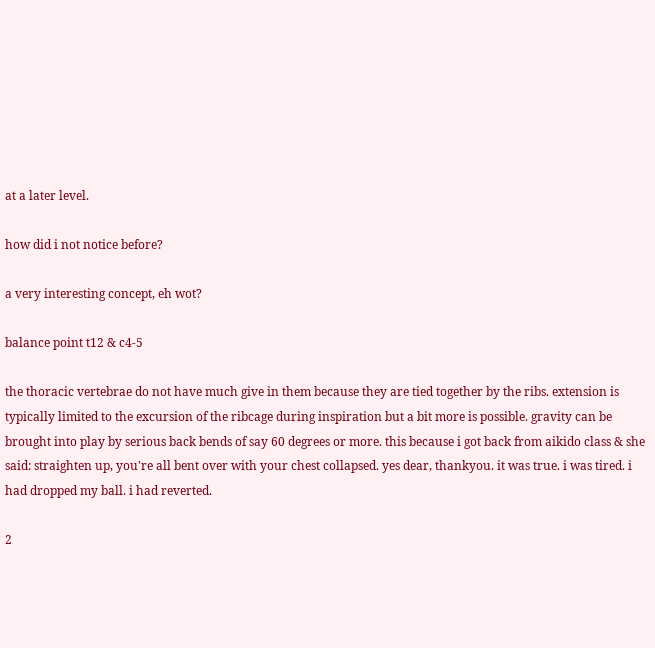at a later level.

how did i not notice before?

a very interesting concept, eh wot?

balance point t12 & c4-5

the thoracic vertebrae do not have much give in them because they are tied together by the ribs. extension is typically limited to the excursion of the ribcage during inspiration but a bit more is possible. gravity can be brought into play by serious back bends of say 60 degrees or more. this because i got back from aikido class & she said: straighten up, you're all bent over with your chest collapsed. yes dear, thankyou. it was true. i was tired. i had dropped my ball. i had reverted.

2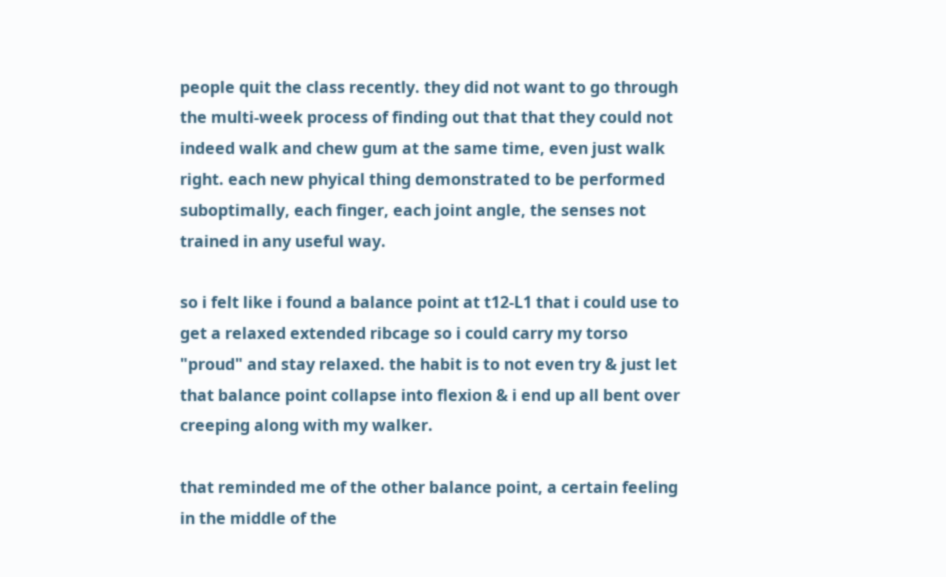people quit the class recently. they did not want to go through the multi-week process of finding out that that they could not indeed walk and chew gum at the same time, even just walk right. each new phyical thing demonstrated to be performed suboptimally, each finger, each joint angle, the senses not trained in any useful way.

so i felt like i found a balance point at t12-L1 that i could use to get a relaxed extended ribcage so i could carry my torso "proud" and stay relaxed. the habit is to not even try & just let that balance point collapse into flexion & i end up all bent over creeping along with my walker.

that reminded me of the other balance point, a certain feeling in the middle of the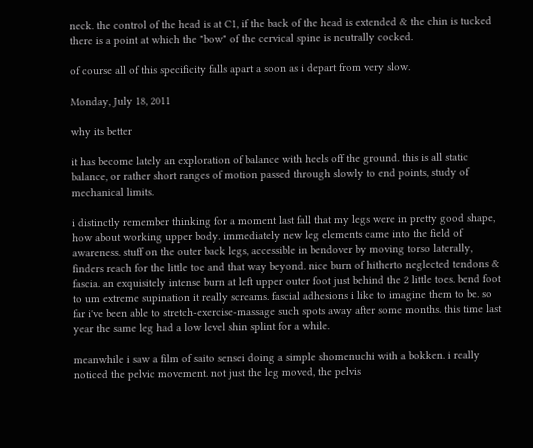neck. the control of the head is at C1, if the back of the head is extended & the chin is tucked there is a point at which the "bow" of the cervical spine is neutrally cocked.

of course all of this specificity falls apart a soon as i depart from very slow.

Monday, July 18, 2011

why its better

it has become lately an exploration of balance with heels off the ground. this is all static balance, or rather short ranges of motion passed through slowly to end points, study of mechanical limits.

i distinctly remember thinking for a moment last fall that my legs were in pretty good shape, how about working upper body. immediately new leg elements came into the field of awareness. stuff on the outer back legs, accessible in bendover by moving torso laterally, finders reach for the little toe and that way beyond. nice burn of hitherto neglected tendons & fascia. an exquisitely intense burn at left upper outer foot just behind the 2 little toes. bend foot to um extreme supination it really screams. fascial adhesions i like to imagine them to be. so far i've been able to stretch-exercise-massage such spots away after some months. this time last year the same leg had a low level shin splint for a while.

meanwhile i saw a film of saito sensei doing a simple shomenuchi with a bokken. i really noticed the pelvic movement. not just the leg moved, the pelvis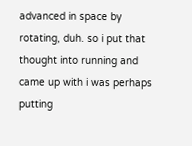advanced in space by rotating, duh. so i put that thought into running and came up with i was perhaps putting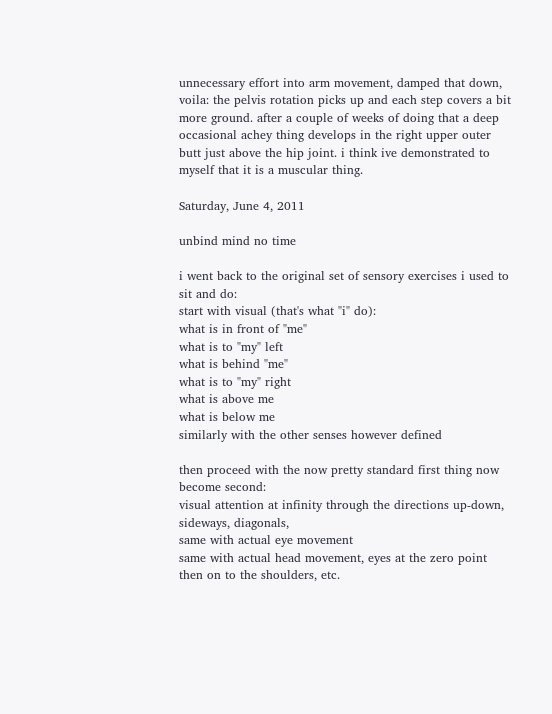unnecessary effort into arm movement, damped that down, voila: the pelvis rotation picks up and each step covers a bit more ground. after a couple of weeks of doing that a deep occasional achey thing develops in the right upper outer butt just above the hip joint. i think ive demonstrated to myself that it is a muscular thing.

Saturday, June 4, 2011

unbind mind no time

i went back to the original set of sensory exercises i used to sit and do:
start with visual (that's what "i" do):
what is in front of "me"
what is to "my" left
what is behind "me"
what is to "my" right
what is above me
what is below me
similarly with the other senses however defined

then proceed with the now pretty standard first thing now become second:
visual attention at infinity through the directions up-down, sideways, diagonals,
same with actual eye movement
same with actual head movement, eyes at the zero point
then on to the shoulders, etc.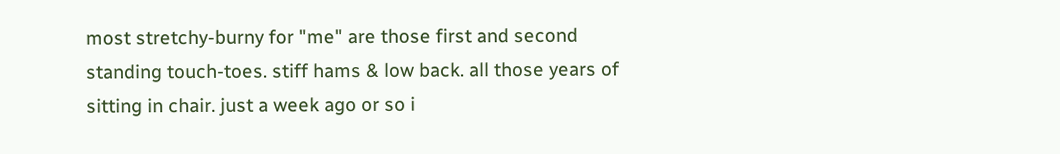most stretchy-burny for "me" are those first and second standing touch-toes. stiff hams & low back. all those years of sitting in chair. just a week ago or so i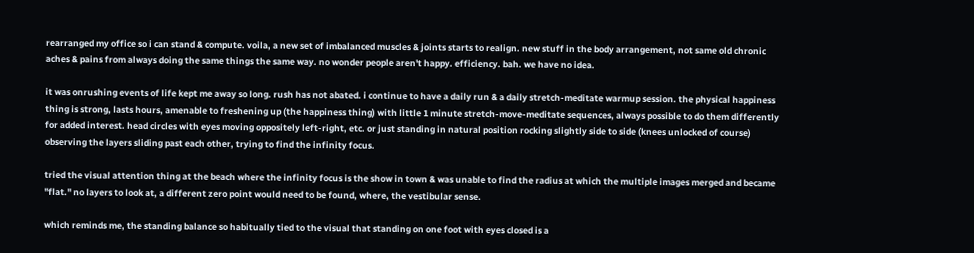rearranged my office so i can stand & compute. voila, a new set of imbalanced muscles & joints starts to realign. new stuff in the body arrangement, not same old chronic aches & pains from always doing the same things the same way. no wonder people aren't happy. efficiency. bah. we have no idea.

it was onrushing events of life kept me away so long. rush has not abated. i continue to have a daily run & a daily stretch-meditate warmup session. the physical happiness thing is strong, lasts hours, amenable to freshening up (the happiness thing) with little 1 minute stretch-move-meditate sequences, always possible to do them differently for added interest. head circles with eyes moving oppositely left-right, etc. or just standing in natural position rocking slightly side to side (knees unlocked of course) observing the layers sliding past each other, trying to find the infinity focus.

tried the visual attention thing at the beach where the infinity focus is the show in town & was unable to find the radius at which the multiple images merged and became "flat." no layers to look at, a different zero point would need to be found, where, the vestibular sense.

which reminds me, the standing balance so habitually tied to the visual that standing on one foot with eyes closed is a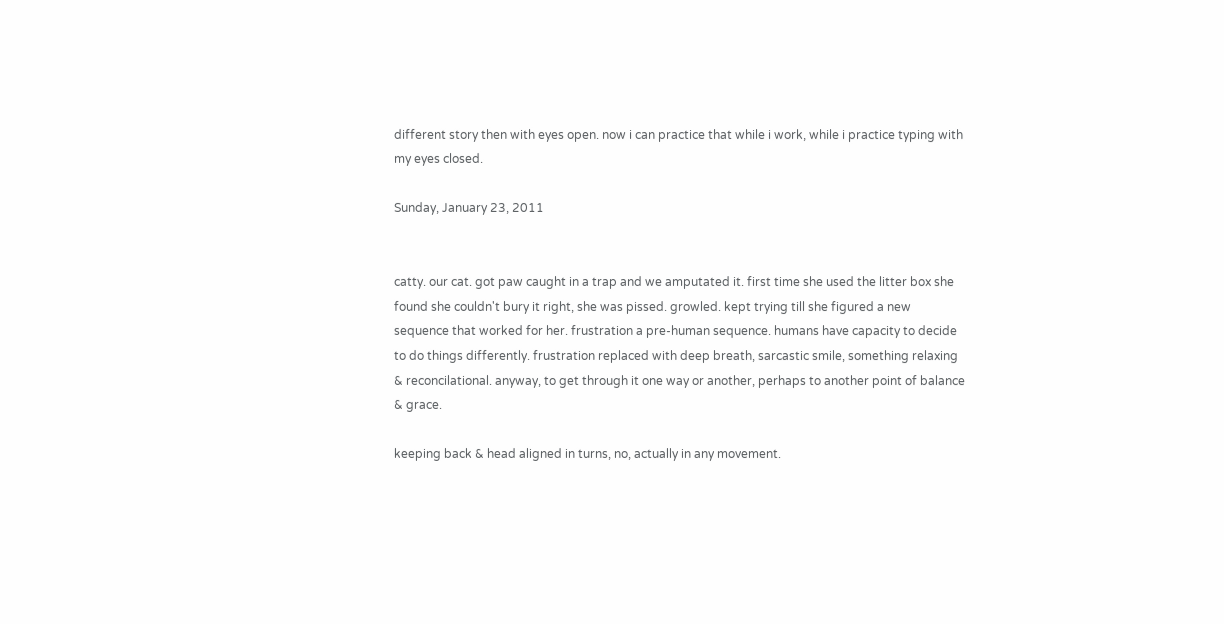different story then with eyes open. now i can practice that while i work, while i practice typing with my eyes closed.

Sunday, January 23, 2011


catty. our cat. got paw caught in a trap and we amputated it. first time she used the litter box she found she couldn't bury it right, she was pissed. growled. kept trying till she figured a new sequence that worked for her. frustration a pre-human sequence. humans have capacity to decide to do things differently. frustration replaced with deep breath, sarcastic smile, something relaxing & reconcilational. anyway, to get through it one way or another, perhaps to another point of balance & grace.

keeping back & head aligned in turns, no, actually in any movement.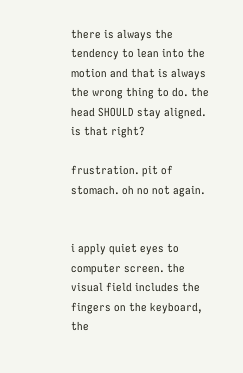there is always the tendency to lean into the motion and that is always the wrong thing to do. the head SHOULD stay aligned. is that right?

frustration. pit of stomach. oh no not again.


i apply quiet eyes to computer screen. the visual field includes the fingers on the keyboard, the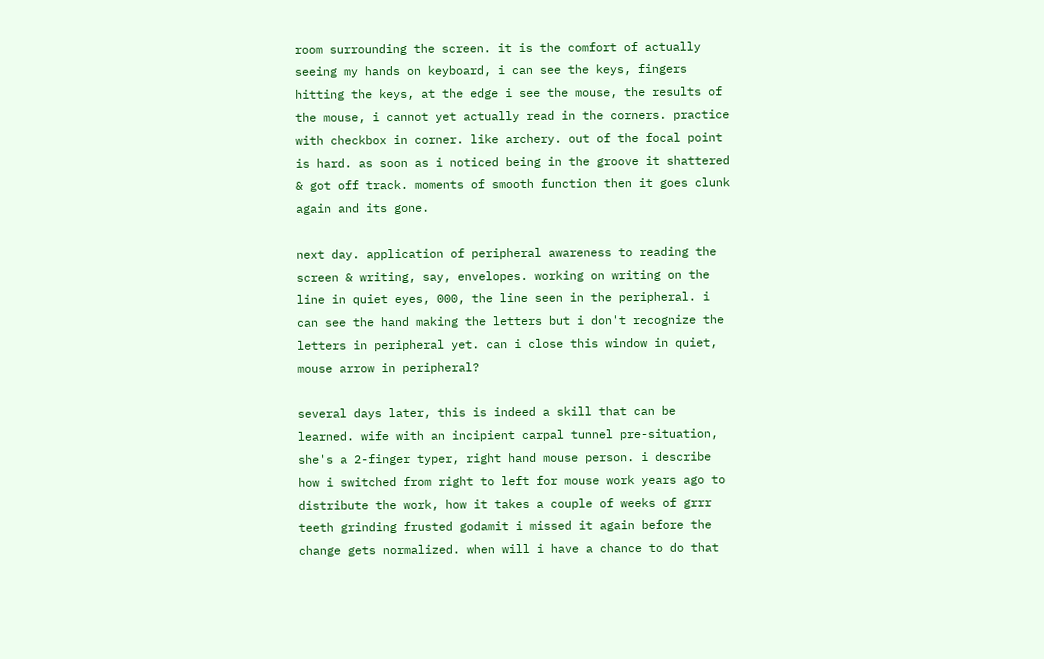room surrounding the screen. it is the comfort of actually seeing my hands on keyboard, i can see the keys, fingers hitting the keys, at the edge i see the mouse, the results of the mouse, i cannot yet actually read in the corners. practice with checkbox in corner. like archery. out of the focal point is hard. as soon as i noticed being in the groove it shattered & got off track. moments of smooth function then it goes clunk again and its gone.

next day. application of peripheral awareness to reading the screen & writing, say, envelopes. working on writing on the line in quiet eyes, 000, the line seen in the peripheral. i can see the hand making the letters but i don't recognize the letters in peripheral yet. can i close this window in quiet, mouse arrow in peripheral?

several days later, this is indeed a skill that can be learned. wife with an incipient carpal tunnel pre-situation, she's a 2-finger typer, right hand mouse person. i describe how i switched from right to left for mouse work years ago to distribute the work, how it takes a couple of weeks of grrr teeth grinding frusted godamit i missed it again before the change gets normalized. when will i have a chance to do that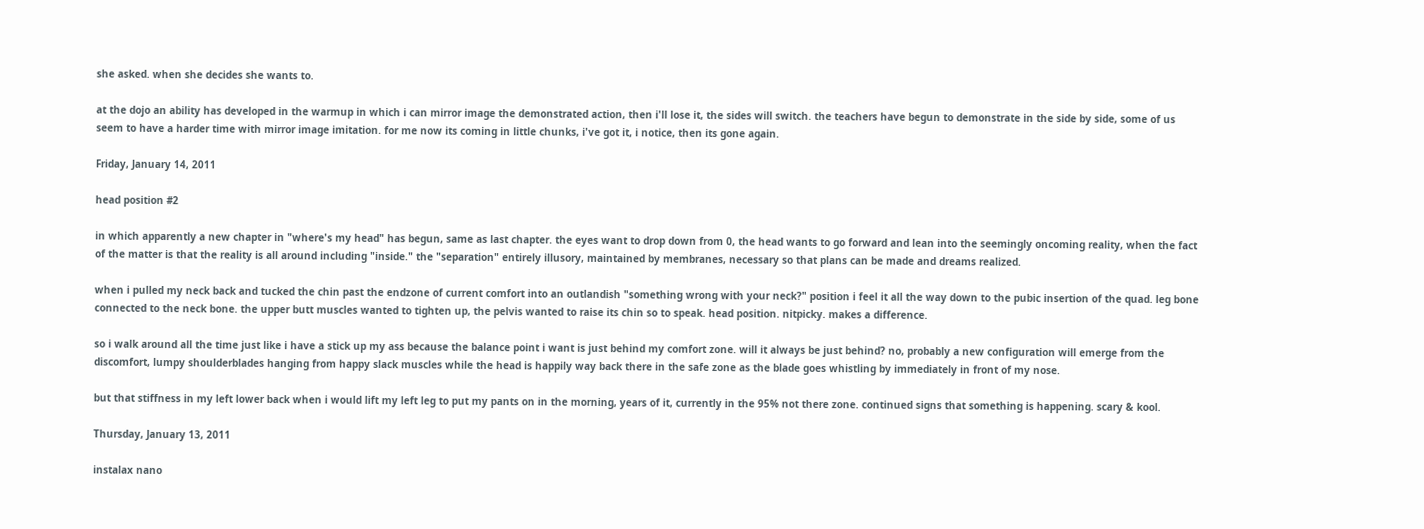she asked. when she decides she wants to.

at the dojo an ability has developed in the warmup in which i can mirror image the demonstrated action, then i'll lose it, the sides will switch. the teachers have begun to demonstrate in the side by side, some of us seem to have a harder time with mirror image imitation. for me now its coming in little chunks, i've got it, i notice, then its gone again.

Friday, January 14, 2011

head position #2

in which apparently a new chapter in "where's my head" has begun, same as last chapter. the eyes want to drop down from 0, the head wants to go forward and lean into the seemingly oncoming reality, when the fact of the matter is that the reality is all around including "inside." the "separation" entirely illusory, maintained by membranes, necessary so that plans can be made and dreams realized.

when i pulled my neck back and tucked the chin past the endzone of current comfort into an outlandish "something wrong with your neck?" position i feel it all the way down to the pubic insertion of the quad. leg bone connected to the neck bone. the upper butt muscles wanted to tighten up, the pelvis wanted to raise its chin so to speak. head position. nitpicky. makes a difference.

so i walk around all the time just like i have a stick up my ass because the balance point i want is just behind my comfort zone. will it always be just behind? no, probably a new configuration will emerge from the discomfort, lumpy shoulderblades hanging from happy slack muscles while the head is happily way back there in the safe zone as the blade goes whistling by immediately in front of my nose.

but that stiffness in my left lower back when i would lift my left leg to put my pants on in the morning, years of it, currently in the 95% not there zone. continued signs that something is happening. scary & kool.

Thursday, January 13, 2011

instalax nano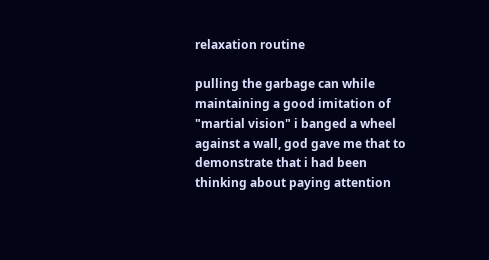relaxation routine

pulling the garbage can while maintaining a good imitation of "martial vision" i banged a wheel against a wall, god gave me that to demonstrate that i had been thinking about paying attention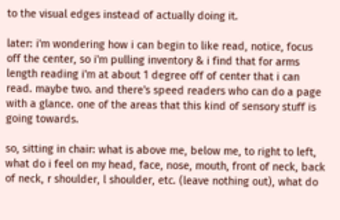to the visual edges instead of actually doing it.

later: i'm wondering how i can begin to like read, notice, focus off the center, so i'm pulling inventory & i find that for arms length reading i'm at about 1 degree off of center that i can read. maybe two. and there's speed readers who can do a page with a glance. one of the areas that this kind of sensory stuff is going towards.

so, sitting in chair: what is above me, below me, to right to left, what do i feel on my head, face, nose, mouth, front of neck, back of neck, r shoulder, l shoulder, etc. (leave nothing out), what do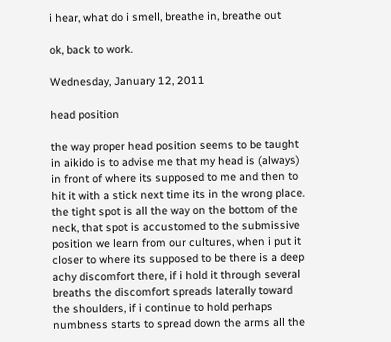i hear, what do i smell, breathe in, breathe out

ok, back to work.

Wednesday, January 12, 2011

head position

the way proper head position seems to be taught in aikido is to advise me that my head is (always) in front of where its supposed to me and then to hit it with a stick next time its in the wrong place. the tight spot is all the way on the bottom of the neck, that spot is accustomed to the submissive position we learn from our cultures, when i put it closer to where its supposed to be there is a deep achy discomfort there, if i hold it through several breaths the discomfort spreads laterally toward the shoulders, if i continue to hold perhaps numbness starts to spread down the arms all the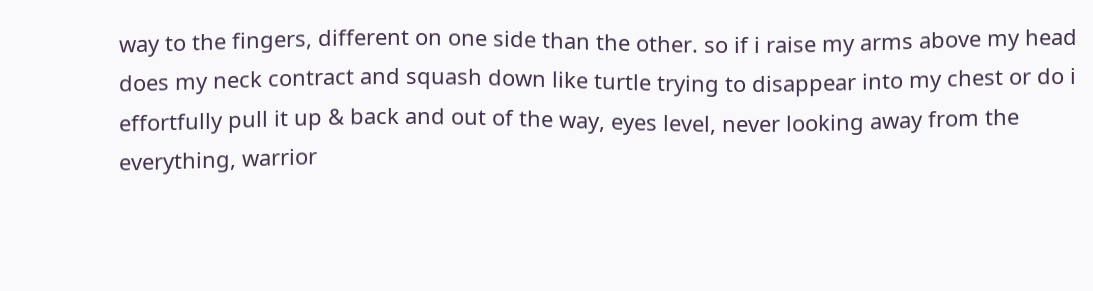way to the fingers, different on one side than the other. so if i raise my arms above my head does my neck contract and squash down like turtle trying to disappear into my chest or do i effortfully pull it up & back and out of the way, eyes level, never looking away from the everything, warrior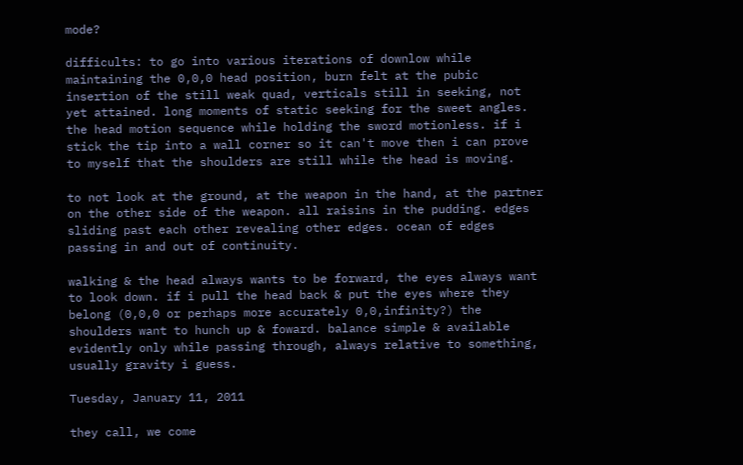mode?

difficults: to go into various iterations of downlow while maintaining the 0,0,0 head position, burn felt at the pubic insertion of the still weak quad, verticals still in seeking, not yet attained. long moments of static seeking for the sweet angles. the head motion sequence while holding the sword motionless. if i stick the tip into a wall corner so it can't move then i can prove to myself that the shoulders are still while the head is moving.

to not look at the ground, at the weapon in the hand, at the partner on the other side of the weapon. all raisins in the pudding. edges sliding past each other revealing other edges. ocean of edges passing in and out of continuity.

walking & the head always wants to be forward, the eyes always want to look down. if i pull the head back & put the eyes where they belong (0,0,0 or perhaps more accurately 0,0,infinity?) the shoulders want to hunch up & foward. balance simple & available evidently only while passing through, always relative to something, usually gravity i guess.

Tuesday, January 11, 2011

they call, we come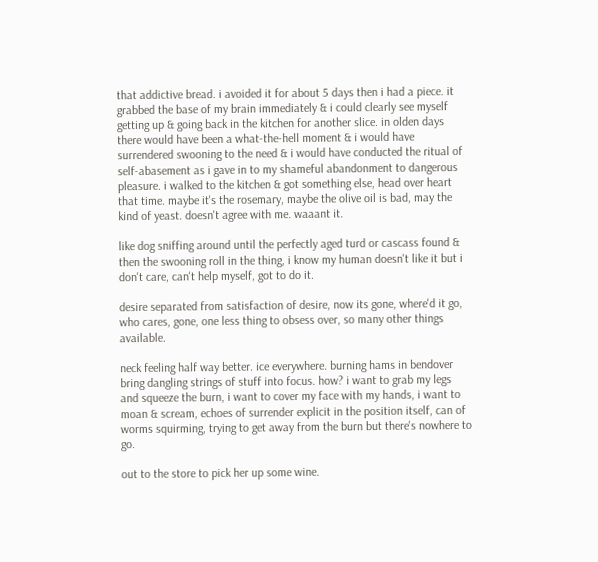that addictive bread. i avoided it for about 5 days then i had a piece. it grabbed the base of my brain immediately & i could clearly see myself getting up & going back in the kitchen for another slice. in olden days there would have been a what-the-hell moment & i would have surrendered swooning to the need & i would have conducted the ritual of self-abasement as i gave in to my shameful abandonment to dangerous pleasure. i walked to the kitchen & got something else, head over heart that time. maybe it's the rosemary, maybe the olive oil is bad, may the kind of yeast. doesn't agree with me. waaant it.

like dog sniffing around until the perfectly aged turd or cascass found & then the swooning roll in the thing, i know my human doesn't like it but i don't care, can't help myself, got to do it.

desire separated from satisfaction of desire, now its gone, where'd it go, who cares, gone, one less thing to obsess over, so many other things available.

neck feeling half way better. ice everywhere. burning hams in bendover bring dangling strings of stuff into focus. how? i want to grab my legs and squeeze the burn, i want to cover my face with my hands, i want to moan & scream, echoes of surrender explicit in the position itself, can of worms squirming, trying to get away from the burn but there's nowhere to go.

out to the store to pick her up some wine.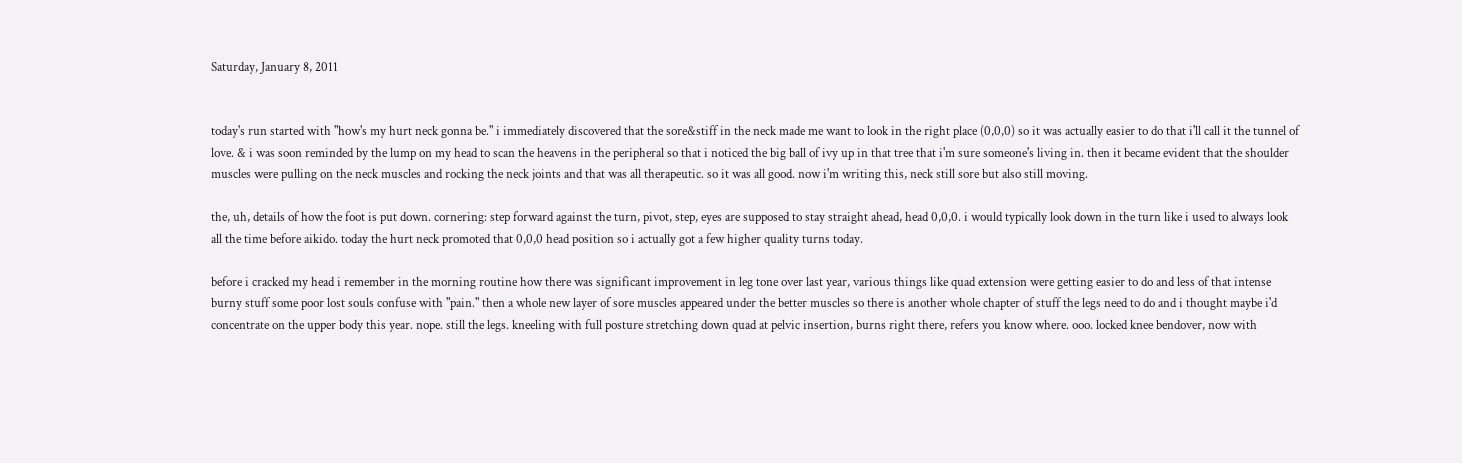Saturday, January 8, 2011


today's run started with "how's my hurt neck gonna be." i immediately discovered that the sore&stiff in the neck made me want to look in the right place (0,0,0) so it was actually easier to do that i'll call it the tunnel of love. & i was soon reminded by the lump on my head to scan the heavens in the peripheral so that i noticed the big ball of ivy up in that tree that i'm sure someone's living in. then it became evident that the shoulder muscles were pulling on the neck muscles and rocking the neck joints and that was all therapeutic. so it was all good. now i'm writing this, neck still sore but also still moving.

the, uh, details of how the foot is put down. cornering: step forward against the turn, pivot, step, eyes are supposed to stay straight ahead, head 0,0,0. i would typically look down in the turn like i used to always look all the time before aikido. today the hurt neck promoted that 0,0,0 head position so i actually got a few higher quality turns today.

before i cracked my head i remember in the morning routine how there was significant improvement in leg tone over last year, various things like quad extension were getting easier to do and less of that intense burny stuff some poor lost souls confuse with "pain." then a whole new layer of sore muscles appeared under the better muscles so there is another whole chapter of stuff the legs need to do and i thought maybe i'd concentrate on the upper body this year. nope. still the legs. kneeling with full posture stretching down quad at pelvic insertion, burns right there, refers you know where. ooo. locked knee bendover, now with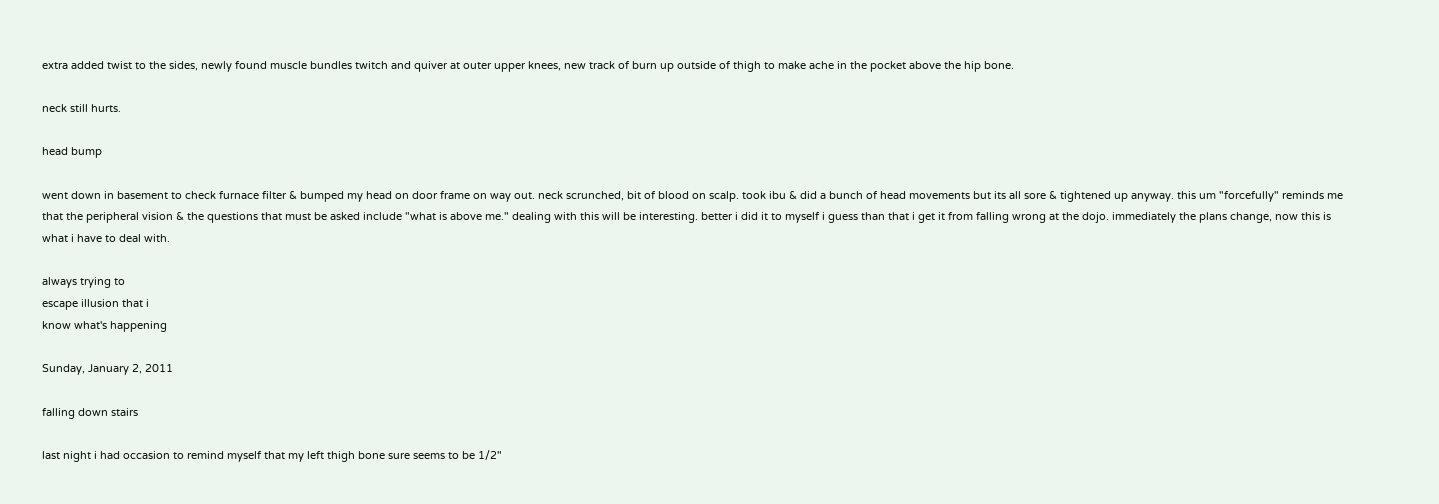extra added twist to the sides, newly found muscle bundles twitch and quiver at outer upper knees, new track of burn up outside of thigh to make ache in the pocket above the hip bone.

neck still hurts.

head bump

went down in basement to check furnace filter & bumped my head on door frame on way out. neck scrunched, bit of blood on scalp. took ibu & did a bunch of head movements but its all sore & tightened up anyway. this um "forcefully" reminds me that the peripheral vision & the questions that must be asked include "what is above me." dealing with this will be interesting. better i did it to myself i guess than that i get it from falling wrong at the dojo. immediately the plans change, now this is what i have to deal with.

always trying to
escape illusion that i
know what's happening

Sunday, January 2, 2011

falling down stairs

last night i had occasion to remind myself that my left thigh bone sure seems to be 1/2"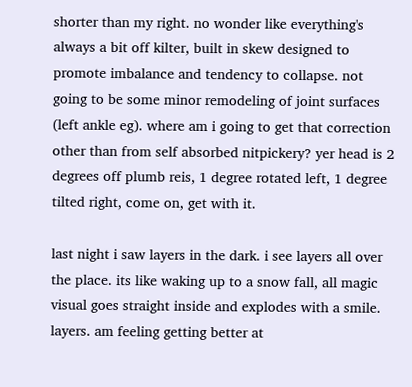shorter than my right. no wonder like everything's always a bit off kilter, built in skew designed to promote imbalance and tendency to collapse. not going to be some minor remodeling of joint surfaces (left ankle eg). where am i going to get that correction other than from self absorbed nitpickery? yer head is 2 degrees off plumb reis, 1 degree rotated left, 1 degree tilted right, come on, get with it.

last night i saw layers in the dark. i see layers all over the place. its like waking up to a snow fall, all magic visual goes straight inside and explodes with a smile. layers. am feeling getting better at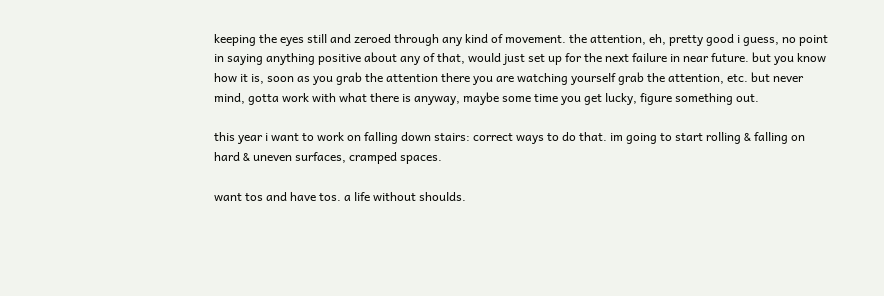keeping the eyes still and zeroed through any kind of movement. the attention, eh, pretty good i guess, no point in saying anything positive about any of that, would just set up for the next failure in near future. but you know how it is, soon as you grab the attention there you are watching yourself grab the attention, etc. but never mind, gotta work with what there is anyway, maybe some time you get lucky, figure something out.

this year i want to work on falling down stairs: correct ways to do that. im going to start rolling & falling on hard & uneven surfaces, cramped spaces.

want tos and have tos. a life without shoulds.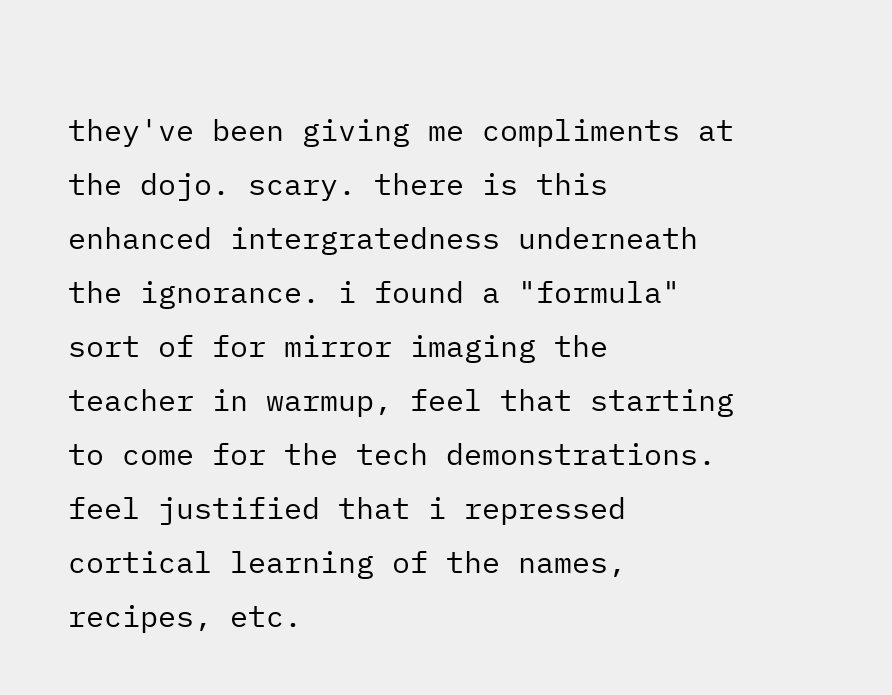they've been giving me compliments at the dojo. scary. there is this enhanced intergratedness underneath the ignorance. i found a "formula" sort of for mirror imaging the teacher in warmup, feel that starting to come for the tech demonstrations. feel justified that i repressed cortical learning of the names, recipes, etc.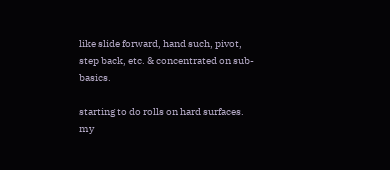like slide forward, hand such, pivot, step back, etc. & concentrated on sub-basics.

starting to do rolls on hard surfaces. my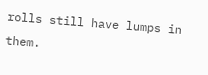rolls still have lumps in them.